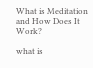What is Meditation and How Does It Work?

what is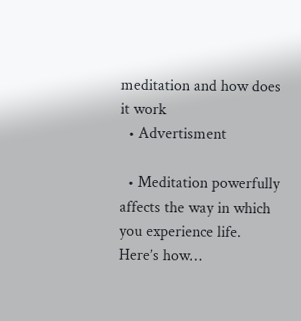meditation and how does it work
  • Advertisment

  • Meditation powerfully affects the way in which you experience life. Here’s how…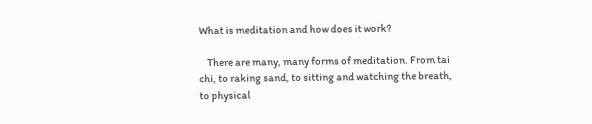What is meditation and how does it work?

    There are many, many forms of meditation. From tai chi, to raking sand, to sitting and watching the breath, to physical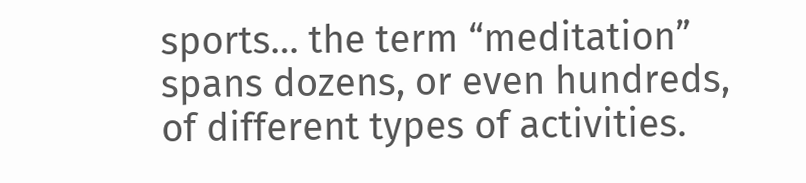sports… the term “meditation” spans dozens, or even hundreds, of different types of activities.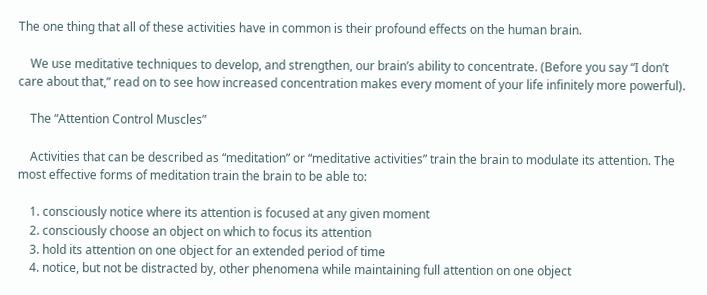The one thing that all of these activities have in common is their profound effects on the human brain.

    We use meditative techniques to develop, and strengthen, our brain’s ability to concentrate. (Before you say “I don’t care about that,” read on to see how increased concentration makes every moment of your life infinitely more powerful).

    The “Attention Control Muscles”

    Activities that can be described as “meditation” or “meditative activities” train the brain to modulate its attention. The most effective forms of meditation train the brain to be able to:

    1. consciously notice where its attention is focused at any given moment
    2. consciously choose an object on which to focus its attention
    3. hold its attention on one object for an extended period of time
    4. notice, but not be distracted by, other phenomena while maintaining full attention on one object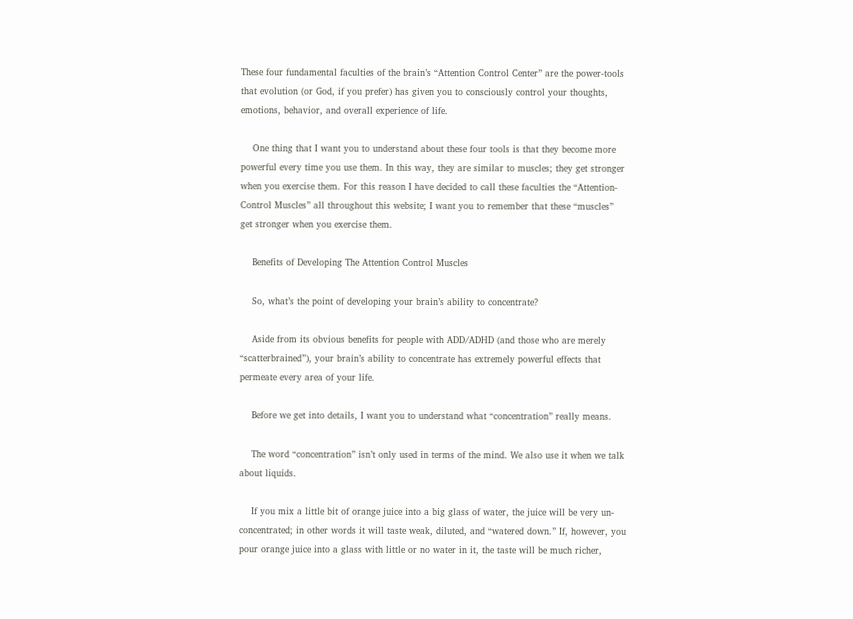These four fundamental faculties of the brain’s “Attention Control Center” are the power-tools that evolution (or God, if you prefer) has given you to consciously control your thoughts, emotions, behavior, and overall experience of life.

    One thing that I want you to understand about these four tools is that they become more powerful every time you use them. In this way, they are similar to muscles; they get stronger when you exercise them. For this reason I have decided to call these faculties the “Attention-Control Muscles” all throughout this website; I want you to remember that these “muscles” get stronger when you exercise them.

    Benefits of Developing The Attention Control Muscles

    So, what’s the point of developing your brain’s ability to concentrate?

    Aside from its obvious benefits for people with ADD/ADHD (and those who are merely “scatterbrained”), your brain’s ability to concentrate has extremely powerful effects that permeate every area of your life.

    Before we get into details, I want you to understand what “concentration” really means.

    The word “concentration” isn’t only used in terms of the mind. We also use it when we talk about liquids.

    If you mix a little bit of orange juice into a big glass of water, the juice will be very un-concentrated; in other words it will taste weak, diluted, and “watered down.” If, however, you pour orange juice into a glass with little or no water in it, the taste will be much richer,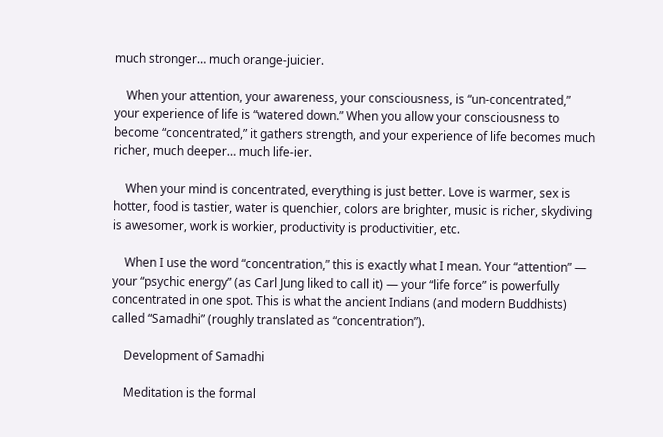much stronger… much orange-juicier.

    When your attention, your awareness, your consciousness, is “un-concentrated,” your experience of life is “watered down.” When you allow your consciousness to become “concentrated,” it gathers strength, and your experience of life becomes much richer, much deeper… much life-ier.

    When your mind is concentrated, everything is just better. Love is warmer, sex is hotter, food is tastier, water is quenchier, colors are brighter, music is richer, skydiving is awesomer, work is workier, productivity is productivitier, etc.

    When I use the word “concentration,” this is exactly what I mean. Your “attention” — your “psychic energy” (as Carl Jung liked to call it) — your “life force” is powerfully concentrated in one spot. This is what the ancient Indians (and modern Buddhists) called “Samadhi” (roughly translated as “concentration”).

    Development of Samadhi

    Meditation is the formal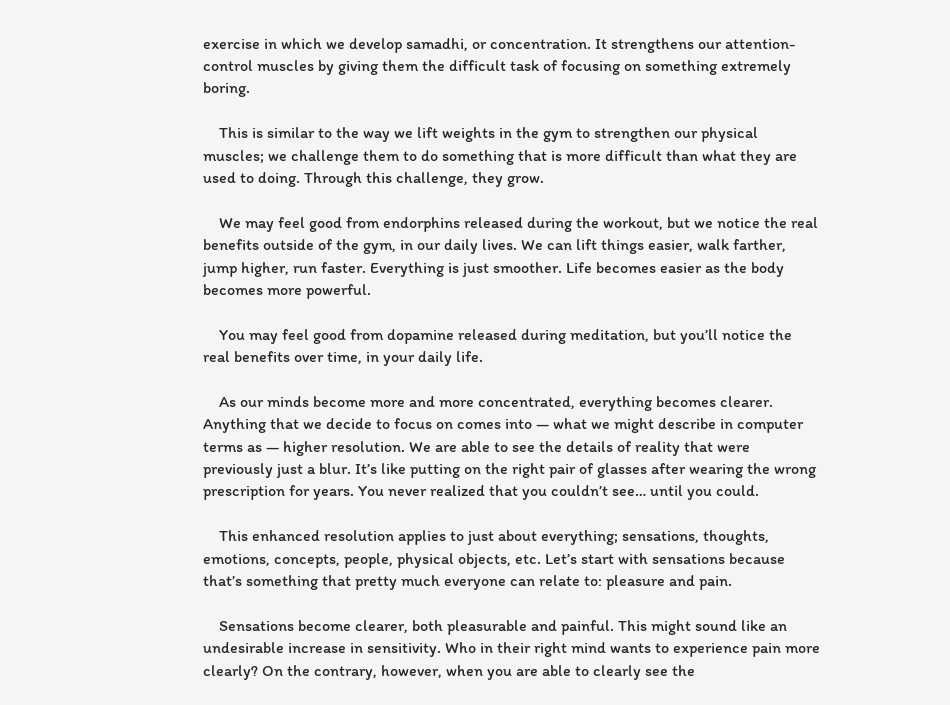exercise in which we develop samadhi, or concentration. It strengthens our attention-control muscles by giving them the difficult task of focusing on something extremely boring.

    This is similar to the way we lift weights in the gym to strengthen our physical muscles; we challenge them to do something that is more difficult than what they are used to doing. Through this challenge, they grow.

    We may feel good from endorphins released during the workout, but we notice the real benefits outside of the gym, in our daily lives. We can lift things easier, walk farther, jump higher, run faster. Everything is just smoother. Life becomes easier as the body becomes more powerful.

    You may feel good from dopamine released during meditation, but you’ll notice the real benefits over time, in your daily life.

    As our minds become more and more concentrated, everything becomes clearer. Anything that we decide to focus on comes into — what we might describe in computer terms as — higher resolution. We are able to see the details of reality that were previously just a blur. It’s like putting on the right pair of glasses after wearing the wrong prescription for years. You never realized that you couldn’t see… until you could.

    This enhanced resolution applies to just about everything; sensations, thoughts, emotions, concepts, people, physical objects, etc. Let’s start with sensations because that’s something that pretty much everyone can relate to: pleasure and pain.

    Sensations become clearer, both pleasurable and painful. This might sound like an undesirable increase in sensitivity. Who in their right mind wants to experience pain more clearly? On the contrary, however, when you are able to clearly see the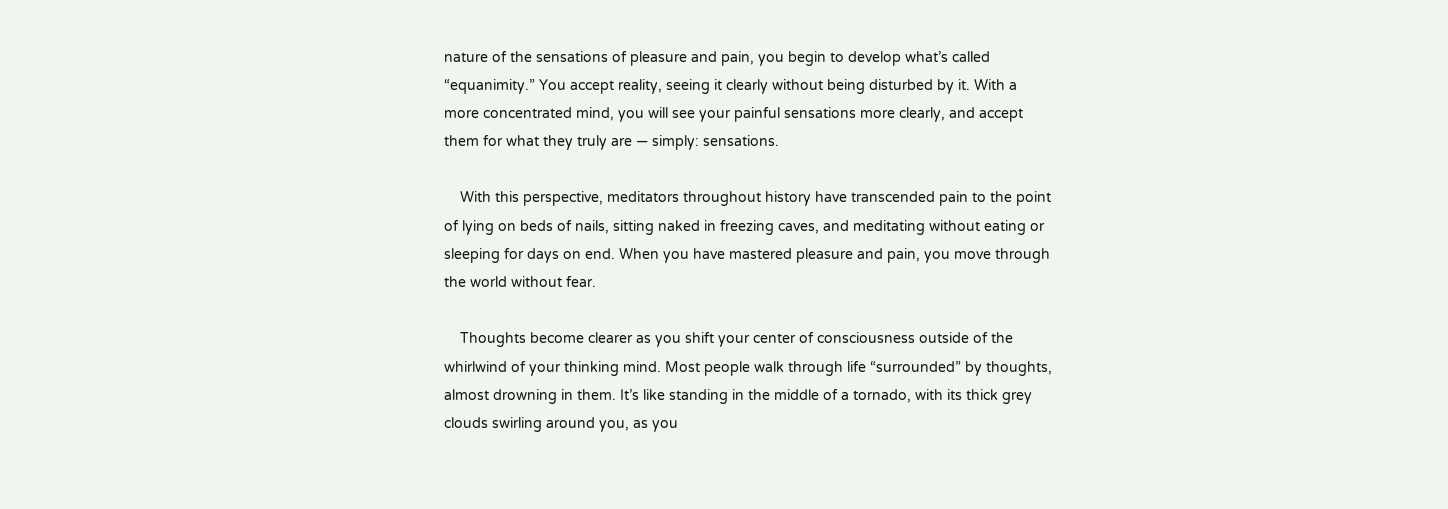nature of the sensations of pleasure and pain, you begin to develop what’s called “equanimity.” You accept reality, seeing it clearly without being disturbed by it. With a more concentrated mind, you will see your painful sensations more clearly, and accept them for what they truly are — simply: sensations.

    With this perspective, meditators throughout history have transcended pain to the point of lying on beds of nails, sitting naked in freezing caves, and meditating without eating or sleeping for days on end. When you have mastered pleasure and pain, you move through the world without fear.

    Thoughts become clearer as you shift your center of consciousness outside of the whirlwind of your thinking mind. Most people walk through life “surrounded” by thoughts, almost drowning in them. It’s like standing in the middle of a tornado, with its thick grey clouds swirling around you, as you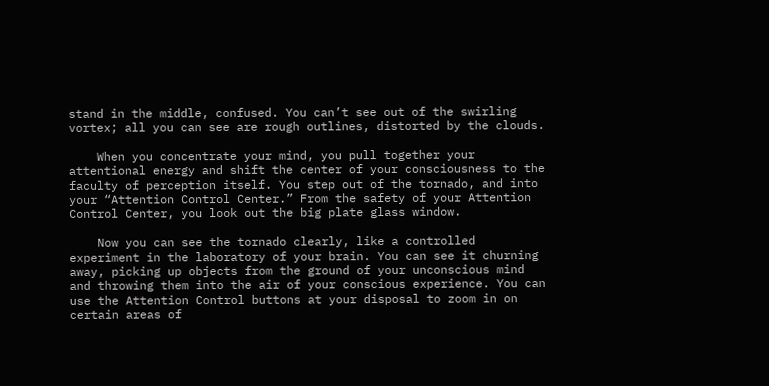stand in the middle, confused. You can’t see out of the swirling vortex; all you can see are rough outlines, distorted by the clouds.

    When you concentrate your mind, you pull together your attentional energy and shift the center of your consciousness to the faculty of perception itself. You step out of the tornado, and into your “Attention Control Center.” From the safety of your Attention Control Center, you look out the big plate glass window.

    Now you can see the tornado clearly, like a controlled experiment in the laboratory of your brain. You can see it churning away, picking up objects from the ground of your unconscious mind and throwing them into the air of your conscious experience. You can use the Attention Control buttons at your disposal to zoom in on certain areas of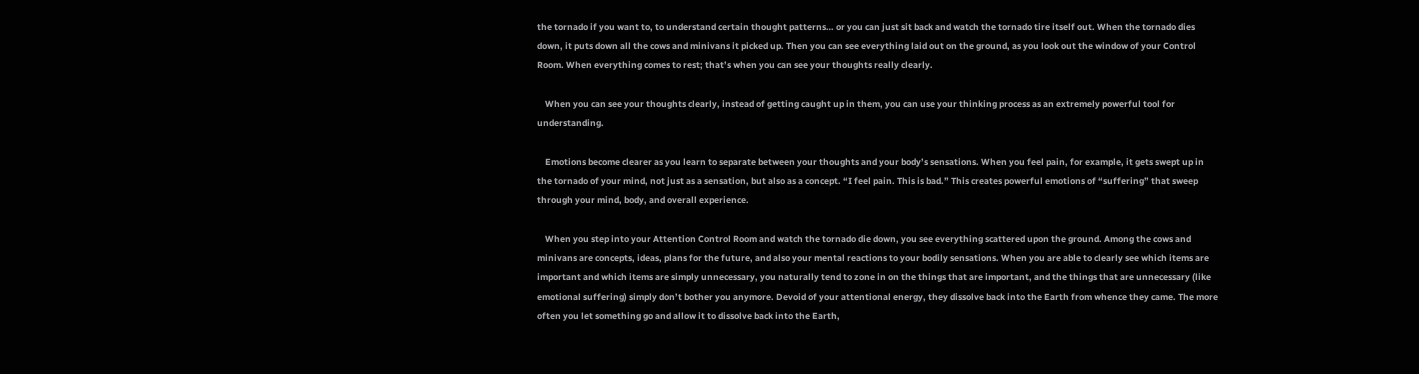the tornado if you want to, to understand certain thought patterns… or you can just sit back and watch the tornado tire itself out. When the tornado dies down, it puts down all the cows and minivans it picked up. Then you can see everything laid out on the ground, as you look out the window of your Control Room. When everything comes to rest; that’s when you can see your thoughts really clearly.

    When you can see your thoughts clearly, instead of getting caught up in them, you can use your thinking process as an extremely powerful tool for understanding.

    Emotions become clearer as you learn to separate between your thoughts and your body’s sensations. When you feel pain, for example, it gets swept up in the tornado of your mind, not just as a sensation, but also as a concept. “I feel pain. This is bad.” This creates powerful emotions of “suffering” that sweep through your mind, body, and overall experience.

    When you step into your Attention Control Room and watch the tornado die down, you see everything scattered upon the ground. Among the cows and minivans are concepts, ideas, plans for the future, and also your mental reactions to your bodily sensations. When you are able to clearly see which items are important and which items are simply unnecessary, you naturally tend to zone in on the things that are important, and the things that are unnecessary (like emotional suffering) simply don’t bother you anymore. Devoid of your attentional energy, they dissolve back into the Earth from whence they came. The more often you let something go and allow it to dissolve back into the Earth,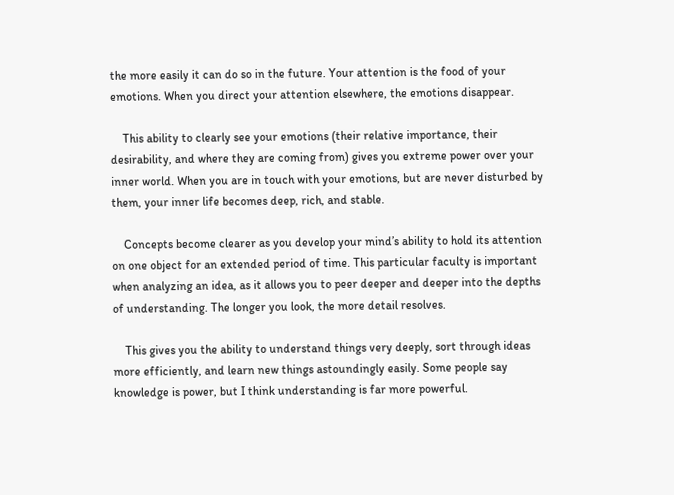the more easily it can do so in the future. Your attention is the food of your emotions. When you direct your attention elsewhere, the emotions disappear.

    This ability to clearly see your emotions (their relative importance, their desirability, and where they are coming from) gives you extreme power over your inner world. When you are in touch with your emotions, but are never disturbed by them, your inner life becomes deep, rich, and stable.

    Concepts become clearer as you develop your mind’s ability to hold its attention on one object for an extended period of time. This particular faculty is important when analyzing an idea, as it allows you to peer deeper and deeper into the depths of understanding. The longer you look, the more detail resolves.

    This gives you the ability to understand things very deeply, sort through ideas more efficiently, and learn new things astoundingly easily. Some people say knowledge is power, but I think understanding is far more powerful.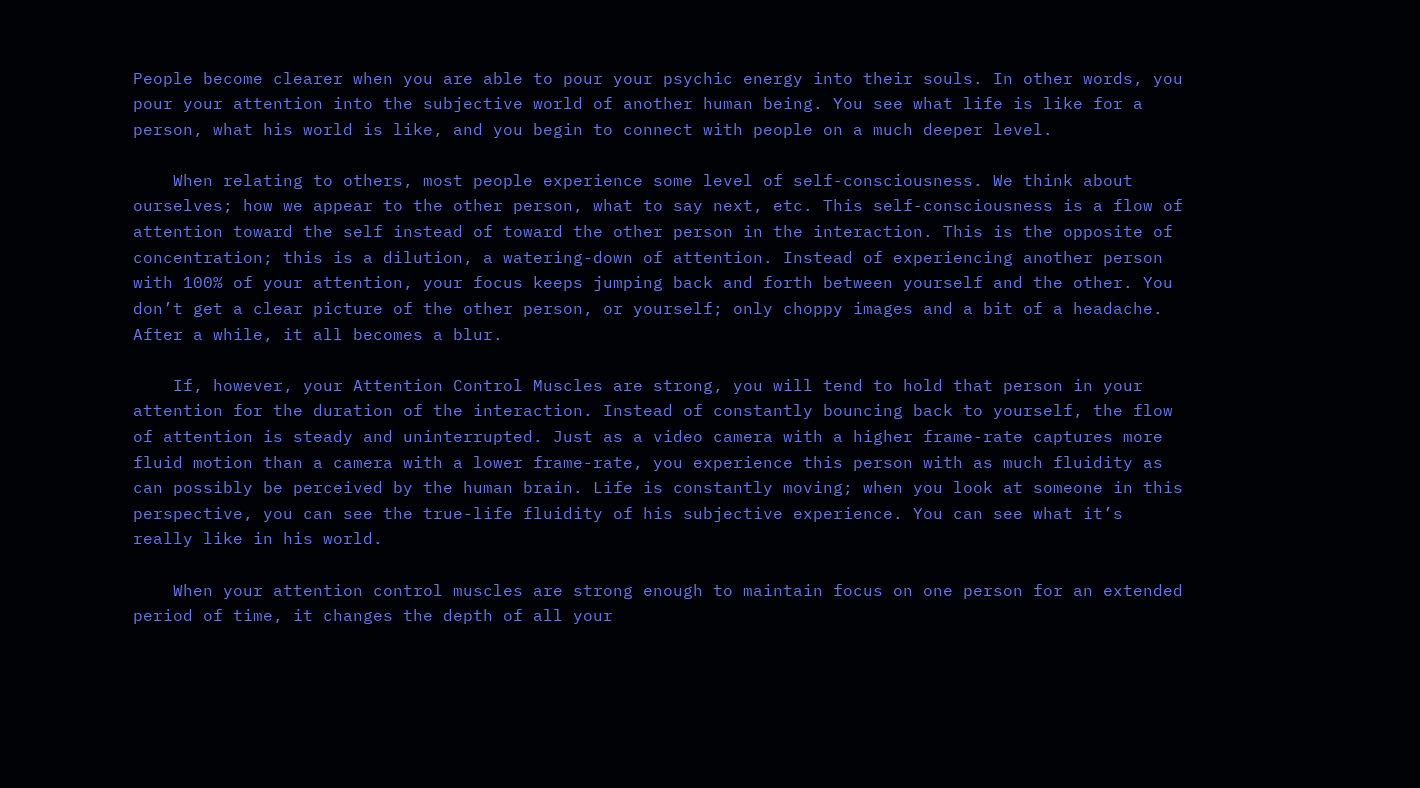People become clearer when you are able to pour your psychic energy into their souls. In other words, you pour your attention into the subjective world of another human being. You see what life is like for a person, what his world is like, and you begin to connect with people on a much deeper level.

    When relating to others, most people experience some level of self-consciousness. We think about ourselves; how we appear to the other person, what to say next, etc. This self-consciousness is a flow of attention toward the self instead of toward the other person in the interaction. This is the opposite of concentration; this is a dilution, a watering-down of attention. Instead of experiencing another person with 100% of your attention, your focus keeps jumping back and forth between yourself and the other. You don’t get a clear picture of the other person, or yourself; only choppy images and a bit of a headache. After a while, it all becomes a blur.

    If, however, your Attention Control Muscles are strong, you will tend to hold that person in your attention for the duration of the interaction. Instead of constantly bouncing back to yourself, the flow of attention is steady and uninterrupted. Just as a video camera with a higher frame-rate captures more fluid motion than a camera with a lower frame-rate, you experience this person with as much fluidity as can possibly be perceived by the human brain. Life is constantly moving; when you look at someone in this perspective, you can see the true-life fluidity of his subjective experience. You can see what it’s really like in his world.

    When your attention control muscles are strong enough to maintain focus on one person for an extended period of time, it changes the depth of all your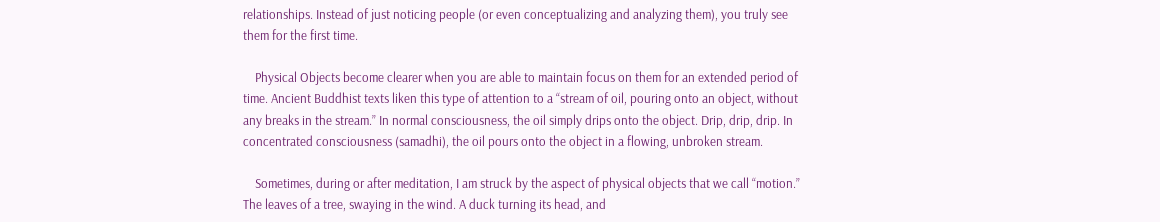relationships. Instead of just noticing people (or even conceptualizing and analyzing them), you truly see them for the first time.

    Physical Objects become clearer when you are able to maintain focus on them for an extended period of time. Ancient Buddhist texts liken this type of attention to a “stream of oil, pouring onto an object, without any breaks in the stream.” In normal consciousness, the oil simply drips onto the object. Drip, drip, drip. In concentrated consciousness (samadhi), the oil pours onto the object in a flowing, unbroken stream.

    Sometimes, during or after meditation, I am struck by the aspect of physical objects that we call “motion.” The leaves of a tree, swaying in the wind. A duck turning its head, and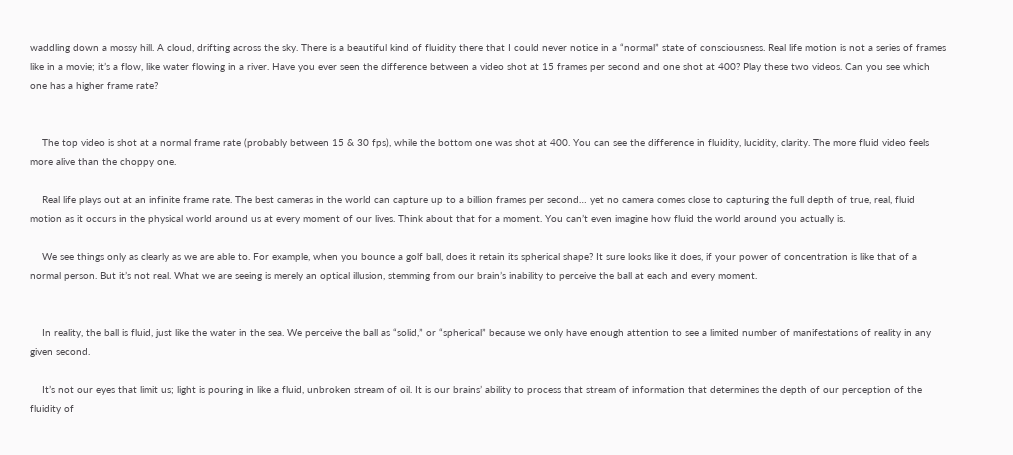waddling down a mossy hill. A cloud, drifting across the sky. There is a beautiful kind of fluidity there that I could never notice in a “normal” state of consciousness. Real life motion is not a series of frames like in a movie; it’s a flow, like water flowing in a river. Have you ever seen the difference between a video shot at 15 frames per second and one shot at 400? Play these two videos. Can you see which one has a higher frame rate?


    The top video is shot at a normal frame rate (probably between 15 & 30 fps), while the bottom one was shot at 400. You can see the difference in fluidity, lucidity, clarity. The more fluid video feels more alive than the choppy one.

    Real life plays out at an infinite frame rate. The best cameras in the world can capture up to a billion frames per second… yet no camera comes close to capturing the full depth of true, real, fluid motion as it occurs in the physical world around us at every moment of our lives. Think about that for a moment. You can’t even imagine how fluid the world around you actually is.

    We see things only as clearly as we are able to. For example, when you bounce a golf ball, does it retain its spherical shape? It sure looks like it does, if your power of concentration is like that of a normal person. But it’s not real. What we are seeing is merely an optical illusion, stemming from our brain’s inability to perceive the ball at each and every moment.


    In reality, the ball is fluid, just like the water in the sea. We perceive the ball as “solid,” or “spherical” because we only have enough attention to see a limited number of manifestations of reality in any given second.

    It’s not our eyes that limit us; light is pouring in like a fluid, unbroken stream of oil. It is our brains’ ability to process that stream of information that determines the depth of our perception of the fluidity of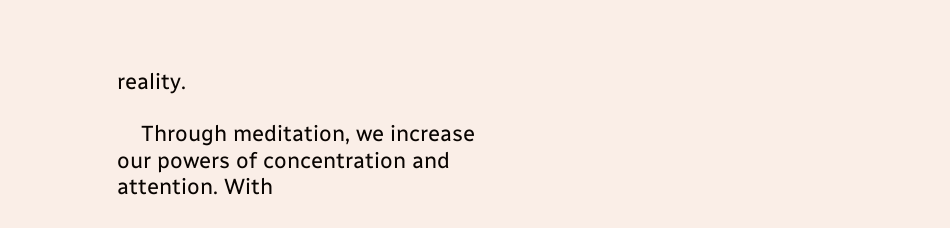reality.

    Through meditation, we increase our powers of concentration and attention. With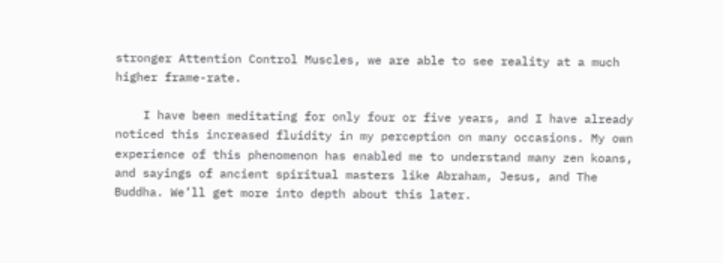stronger Attention Control Muscles, we are able to see reality at a much higher frame-rate.

    I have been meditating for only four or five years, and I have already noticed this increased fluidity in my perception on many occasions. My own experience of this phenomenon has enabled me to understand many zen koans, and sayings of ancient spiritual masters like Abraham, Jesus, and The Buddha. We’ll get more into depth about this later.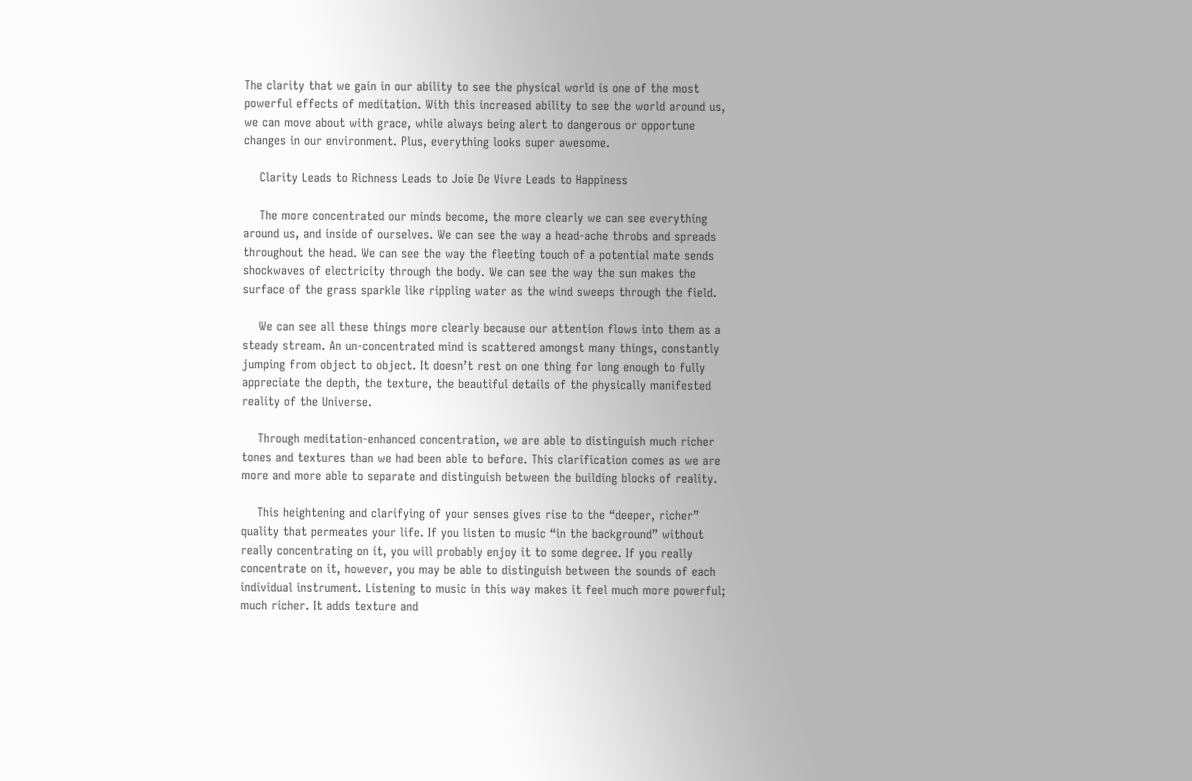The clarity that we gain in our ability to see the physical world is one of the most powerful effects of meditation. With this increased ability to see the world around us, we can move about with grace, while always being alert to dangerous or opportune changes in our environment. Plus, everything looks super awesome.

    Clarity Leads to Richness Leads to Joie De Vivre Leads to Happiness

    The more concentrated our minds become, the more clearly we can see everything around us, and inside of ourselves. We can see the way a head-ache throbs and spreads throughout the head. We can see the way the fleeting touch of a potential mate sends shockwaves of electricity through the body. We can see the way the sun makes the surface of the grass sparkle like rippling water as the wind sweeps through the field.

    We can see all these things more clearly because our attention flows into them as a steady stream. An un-concentrated mind is scattered amongst many things, constantly jumping from object to object. It doesn’t rest on one thing for long enough to fully appreciate the depth, the texture, the beautiful details of the physically manifested reality of the Universe.

    Through meditation-enhanced concentration, we are able to distinguish much richer tones and textures than we had been able to before. This clarification comes as we are more and more able to separate and distinguish between the building blocks of reality.

    This heightening and clarifying of your senses gives rise to the “deeper, richer” quality that permeates your life. If you listen to music “in the background” without really concentrating on it, you will probably enjoy it to some degree. If you really concentrate on it, however, you may be able to distinguish between the sounds of each individual instrument. Listening to music in this way makes it feel much more powerful; much richer. It adds texture and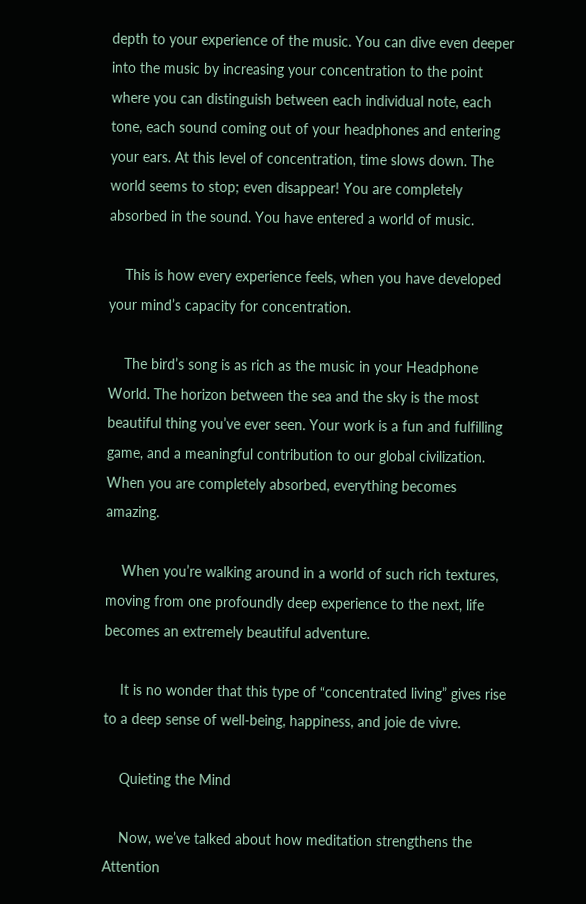depth to your experience of the music. You can dive even deeper into the music by increasing your concentration to the point where you can distinguish between each individual note, each tone, each sound coming out of your headphones and entering your ears. At this level of concentration, time slows down. The world seems to stop; even disappear! You are completely absorbed in the sound. You have entered a world of music.

    This is how every experience feels, when you have developed your mind’s capacity for concentration.

    The bird’s song is as rich as the music in your Headphone World. The horizon between the sea and the sky is the most beautiful thing you’ve ever seen. Your work is a fun and fulfilling game, and a meaningful contribution to our global civilization. When you are completely absorbed, everything becomes amazing.

    When you’re walking around in a world of such rich textures, moving from one profoundly deep experience to the next, life becomes an extremely beautiful adventure.

    It is no wonder that this type of “concentrated living” gives rise to a deep sense of well-being, happiness, and joie de vivre.

    Quieting the Mind

    Now, we’ve talked about how meditation strengthens the Attention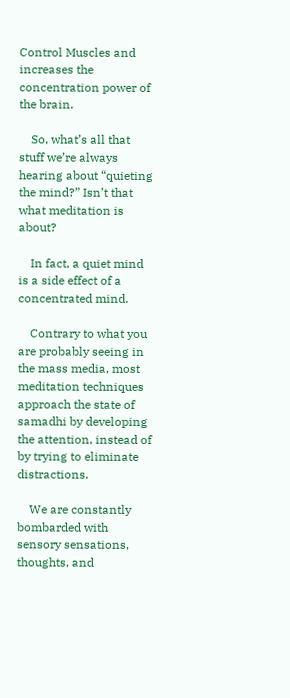Control Muscles and increases the concentration power of the brain.

    So, what’s all that stuff we’re always hearing about “quieting the mind?” Isn’t that what meditation is about?

    In fact, a quiet mind is a side effect of a concentrated mind.

    Contrary to what you are probably seeing in the mass media, most meditation techniques approach the state of samadhi by developing the attention, instead of by trying to eliminate distractions.

    We are constantly bombarded with sensory sensations, thoughts, and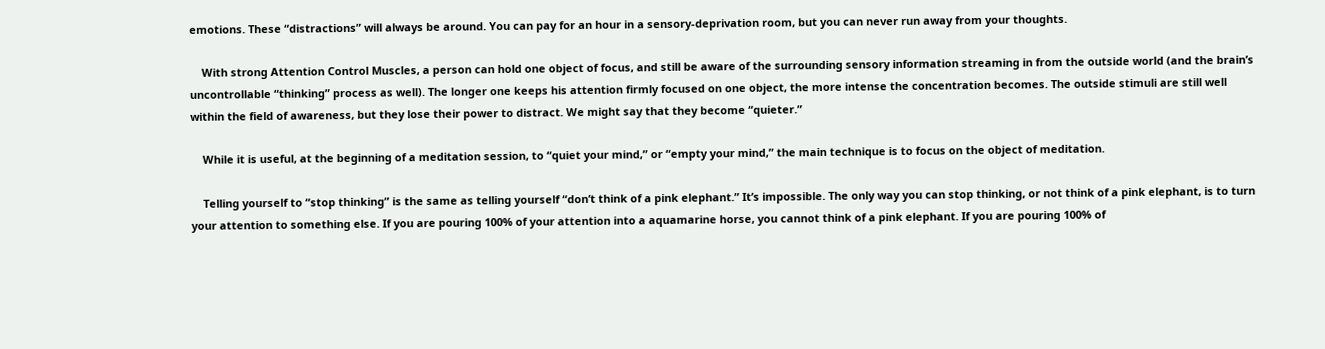emotions. These “distractions” will always be around. You can pay for an hour in a sensory-deprivation room, but you can never run away from your thoughts.

    With strong Attention Control Muscles, a person can hold one object of focus, and still be aware of the surrounding sensory information streaming in from the outside world (and the brain’s uncontrollable “thinking” process as well). The longer one keeps his attention firmly focused on one object, the more intense the concentration becomes. The outside stimuli are still well within the field of awareness, but they lose their power to distract. We might say that they become “quieter.”

    While it is useful, at the beginning of a meditation session, to “quiet your mind,” or “empty your mind,” the main technique is to focus on the object of meditation.

    Telling yourself to “stop thinking” is the same as telling yourself “don’t think of a pink elephant.” It’s impossible. The only way you can stop thinking, or not think of a pink elephant, is to turn your attention to something else. If you are pouring 100% of your attention into a aquamarine horse, you cannot think of a pink elephant. If you are pouring 100% of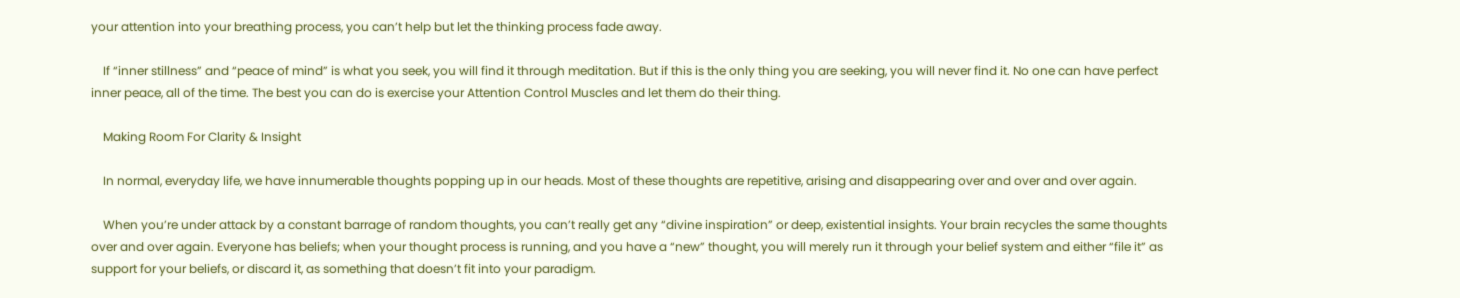your attention into your breathing process, you can’t help but let the thinking process fade away.

    If “inner stillness” and “peace of mind” is what you seek, you will find it through meditation. But if this is the only thing you are seeking, you will never find it. No one can have perfect inner peace, all of the time. The best you can do is exercise your Attention Control Muscles and let them do their thing.

    Making Room For Clarity & Insight

    In normal, everyday life, we have innumerable thoughts popping up in our heads. Most of these thoughts are repetitive, arising and disappearing over and over and over again.

    When you’re under attack by a constant barrage of random thoughts, you can’t really get any “divine inspiration” or deep, existential insights. Your brain recycles the same thoughts over and over again. Everyone has beliefs; when your thought process is running, and you have a “new” thought, you will merely run it through your belief system and either “file it” as support for your beliefs, or discard it, as something that doesn’t fit into your paradigm.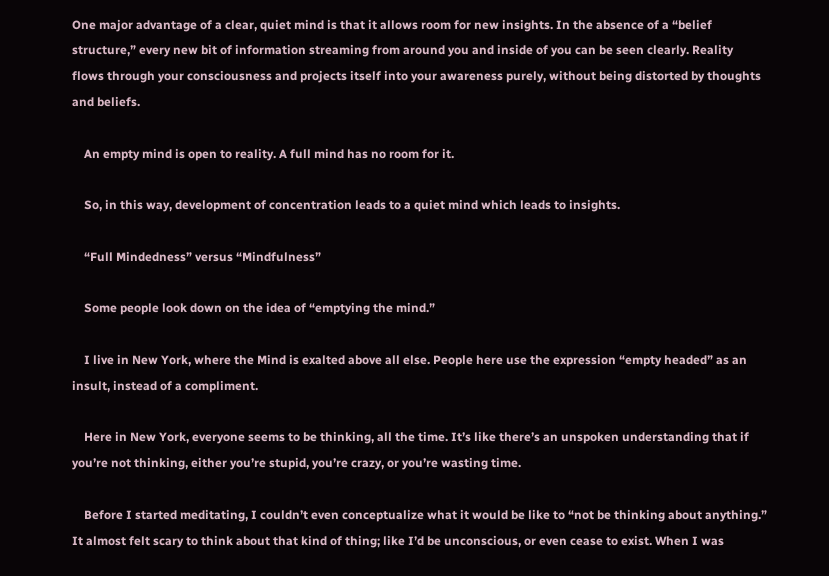One major advantage of a clear, quiet mind is that it allows room for new insights. In the absence of a “belief structure,” every new bit of information streaming from around you and inside of you can be seen clearly. Reality flows through your consciousness and projects itself into your awareness purely, without being distorted by thoughts and beliefs.

    An empty mind is open to reality. A full mind has no room for it.

    So, in this way, development of concentration leads to a quiet mind which leads to insights.

    “Full Mindedness” versus “Mindfulness”

    Some people look down on the idea of “emptying the mind.”

    I live in New York, where the Mind is exalted above all else. People here use the expression “empty headed” as an insult, instead of a compliment.

    Here in New York, everyone seems to be thinking, all the time. It’s like there’s an unspoken understanding that if you’re not thinking, either you’re stupid, you’re crazy, or you’re wasting time.

    Before I started meditating, I couldn’t even conceptualize what it would be like to “not be thinking about anything.” It almost felt scary to think about that kind of thing; like I’d be unconscious, or even cease to exist. When I was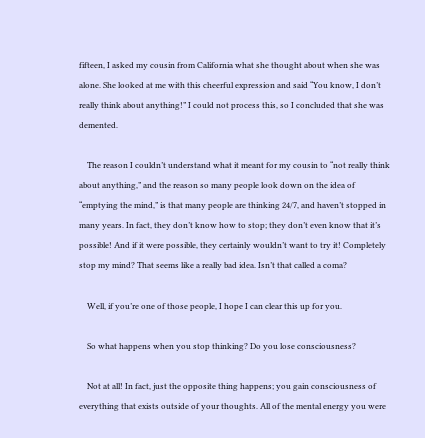fifteen, I asked my cousin from California what she thought about when she was alone. She looked at me with this cheerful expression and said “You know, I don’t really think about anything!” I could not process this, so I concluded that she was demented.

    The reason I couldn’t understand what it meant for my cousin to “not really think about anything,” and the reason so many people look down on the idea of “emptying the mind,” is that many people are thinking 24/7, and haven’t stopped in many years. In fact, they don’t know how to stop; they don’t even know that it’s possible! And if it were possible, they certainly wouldn’t want to try it! Completely stop my mind? That seems like a really bad idea. Isn’t that called a coma?

    Well, if you’re one of those people, I hope I can clear this up for you.

    So what happens when you stop thinking? Do you lose consciousness?

    Not at all! In fact, just the opposite thing happens; you gain consciousness of everything that exists outside of your thoughts. All of the mental energy you were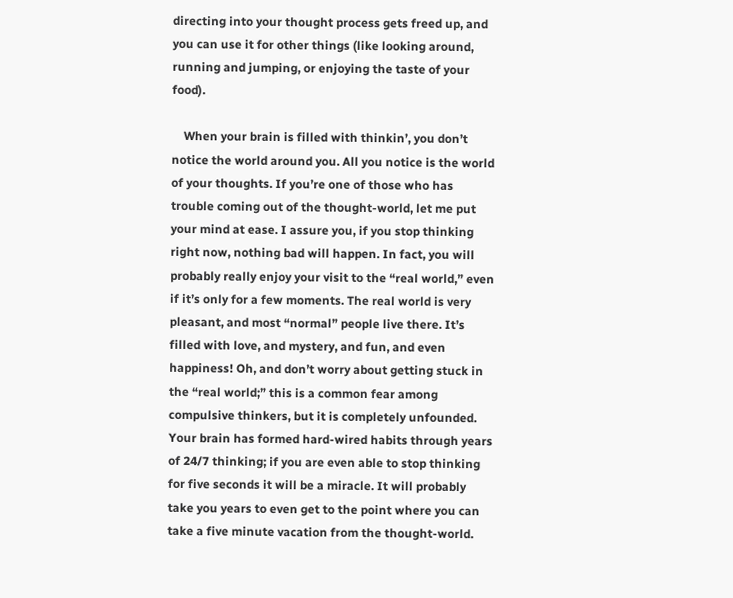directing into your thought process gets freed up, and you can use it for other things (like looking around, running and jumping, or enjoying the taste of your food).

    When your brain is filled with thinkin’, you don’t notice the world around you. All you notice is the world of your thoughts. If you’re one of those who has trouble coming out of the thought-world, let me put your mind at ease. I assure you, if you stop thinking right now, nothing bad will happen. In fact, you will probably really enjoy your visit to the “real world,” even if it’s only for a few moments. The real world is very pleasant, and most “normal” people live there. It’s filled with love, and mystery, and fun, and even happiness! Oh, and don’t worry about getting stuck in the “real world;” this is a common fear among compulsive thinkers, but it is completely unfounded. Your brain has formed hard-wired habits through years of 24/7 thinking; if you are even able to stop thinking for five seconds it will be a miracle. It will probably take you years to even get to the point where you can take a five minute vacation from the thought-world.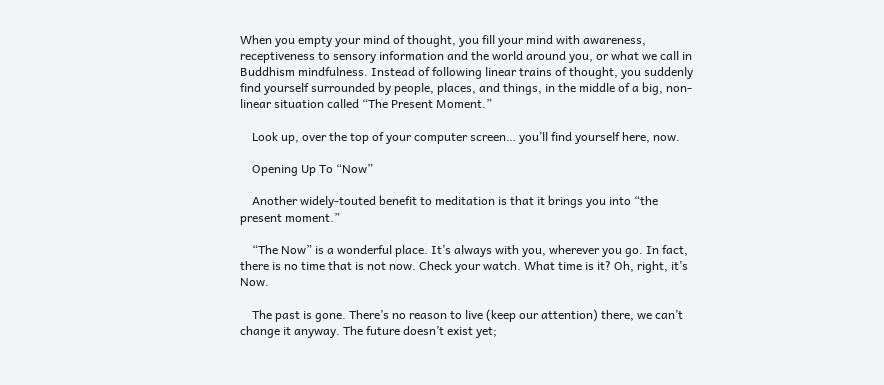When you empty your mind of thought, you fill your mind with awareness, receptiveness to sensory information and the world around you, or what we call in Buddhism mindfulness. Instead of following linear trains of thought, you suddenly find yourself surrounded by people, places, and things, in the middle of a big, non-linear situation called “The Present Moment.”

    Look up, over the top of your computer screen… you’ll find yourself here, now.

    Opening Up To “Now”

    Another widely-touted benefit to meditation is that it brings you into “the present moment.”

    “The Now” is a wonderful place. It’s always with you, wherever you go. In fact, there is no time that is not now. Check your watch. What time is it? Oh, right, it’s Now.

    The past is gone. There’s no reason to live (keep our attention) there, we can’t change it anyway. The future doesn’t exist yet;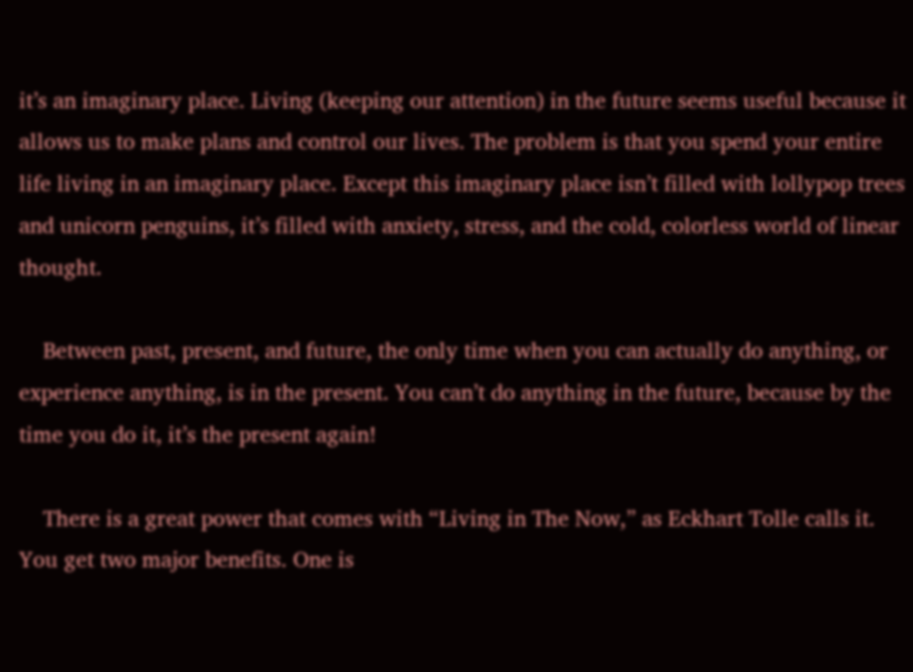it’s an imaginary place. Living (keeping our attention) in the future seems useful because it allows us to make plans and control our lives. The problem is that you spend your entire life living in an imaginary place. Except this imaginary place isn’t filled with lollypop trees and unicorn penguins, it’s filled with anxiety, stress, and the cold, colorless world of linear thought.

    Between past, present, and future, the only time when you can actually do anything, or experience anything, is in the present. You can’t do anything in the future, because by the time you do it, it’s the present again!

    There is a great power that comes with “Living in The Now,” as Eckhart Tolle calls it. You get two major benefits. One is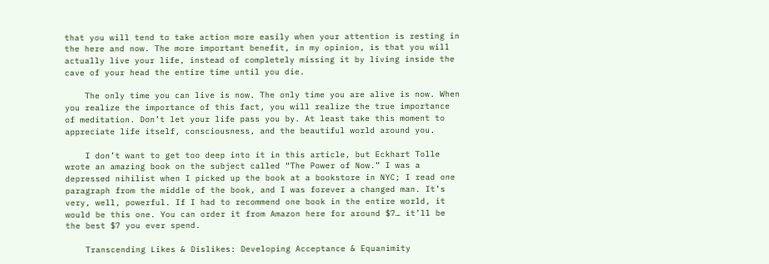that you will tend to take action more easily when your attention is resting in the here and now. The more important benefit, in my opinion, is that you will actually live your life, instead of completely missing it by living inside the cave of your head the entire time until you die.

    The only time you can live is now. The only time you are alive is now. When you realize the importance of this fact, you will realize the true importance of meditation. Don’t let your life pass you by. At least take this moment to appreciate life itself, consciousness, and the beautiful world around you.

    I don’t want to get too deep into it in this article, but Eckhart Tolle wrote an amazing book on the subject called “The Power of Now.” I was a depressed nihilist when I picked up the book at a bookstore in NYC; I read one paragraph from the middle of the book, and I was forever a changed man. It’s very, well, powerful. If I had to recommend one book in the entire world, it would be this one. You can order it from Amazon here for around $7… it’ll be the best $7 you ever spend.

    Transcending Likes & Dislikes: Developing Acceptance & Equanimity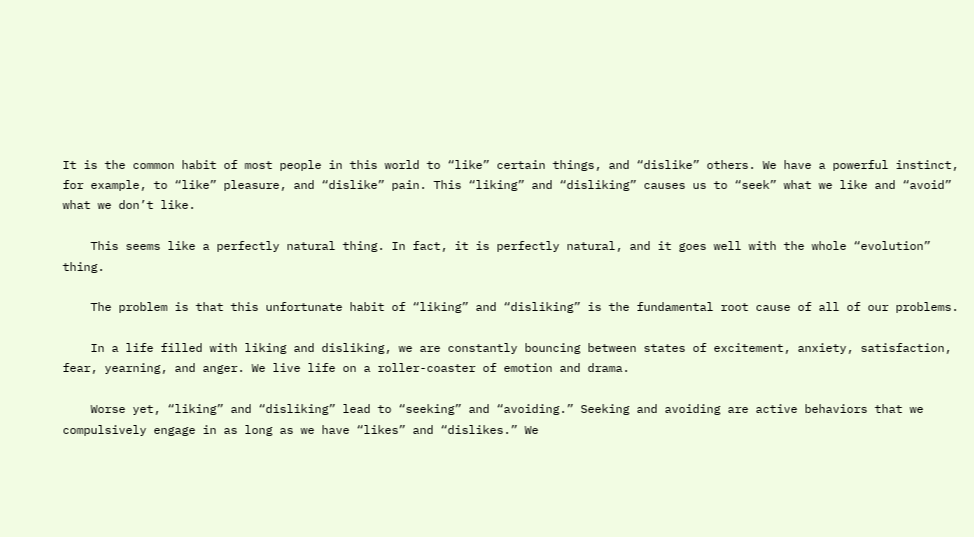It is the common habit of most people in this world to “like” certain things, and “dislike” others. We have a powerful instinct, for example, to “like” pleasure, and “dislike” pain. This “liking” and “disliking” causes us to “seek” what we like and “avoid” what we don’t like.

    This seems like a perfectly natural thing. In fact, it is perfectly natural, and it goes well with the whole “evolution” thing.

    The problem is that this unfortunate habit of “liking” and “disliking” is the fundamental root cause of all of our problems.

    In a life filled with liking and disliking, we are constantly bouncing between states of excitement, anxiety, satisfaction, fear, yearning, and anger. We live life on a roller-coaster of emotion and drama.

    Worse yet, “liking” and “disliking” lead to “seeking” and “avoiding.” Seeking and avoiding are active behaviors that we compulsively engage in as long as we have “likes” and “dislikes.” We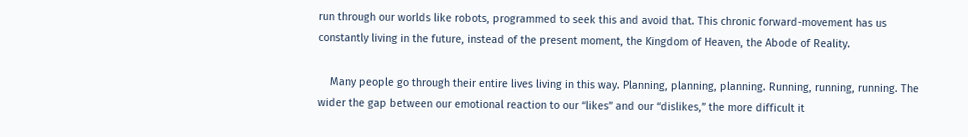run through our worlds like robots, programmed to seek this and avoid that. This chronic forward-movement has us constantly living in the future, instead of the present moment, the Kingdom of Heaven, the Abode of Reality.

    Many people go through their entire lives living in this way. Planning, planning, planning. Running, running, running. The wider the gap between our emotional reaction to our “likes” and our “dislikes,” the more difficult it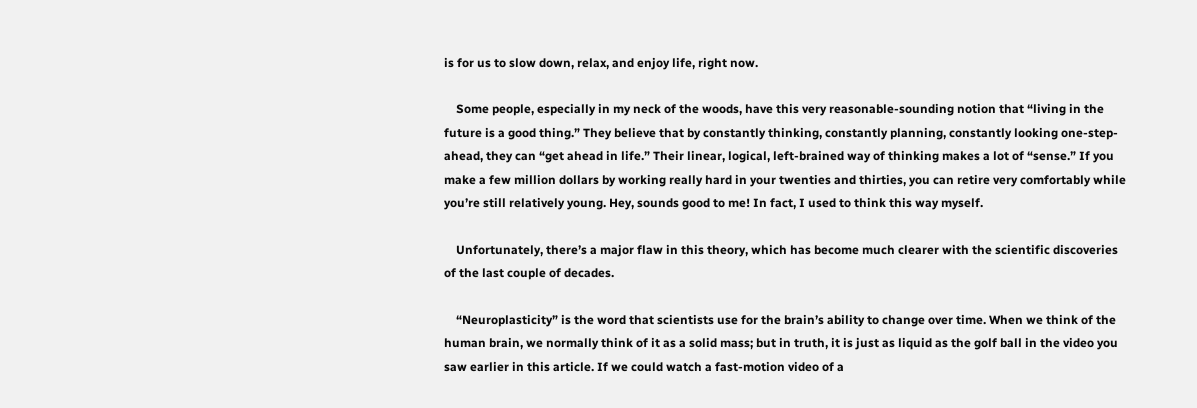is for us to slow down, relax, and enjoy life, right now.

    Some people, especially in my neck of the woods, have this very reasonable-sounding notion that “living in the future is a good thing.” They believe that by constantly thinking, constantly planning, constantly looking one-step-ahead, they can “get ahead in life.” Their linear, logical, left-brained way of thinking makes a lot of “sense.” If you make a few million dollars by working really hard in your twenties and thirties, you can retire very comfortably while you’re still relatively young. Hey, sounds good to me! In fact, I used to think this way myself.

    Unfortunately, there’s a major flaw in this theory, which has become much clearer with the scientific discoveries of the last couple of decades.

    “Neuroplasticity” is the word that scientists use for the brain’s ability to change over time. When we think of the human brain, we normally think of it as a solid mass; but in truth, it is just as liquid as the golf ball in the video you saw earlier in this article. If we could watch a fast-motion video of a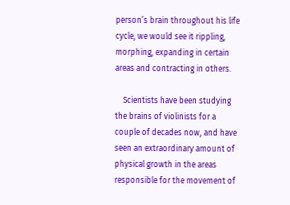person’s brain throughout his life cycle, we would see it rippling, morphing, expanding in certain areas and contracting in others.

    Scientists have been studying the brains of violinists for a couple of decades now, and have seen an extraordinary amount of physical growth in the areas responsible for the movement of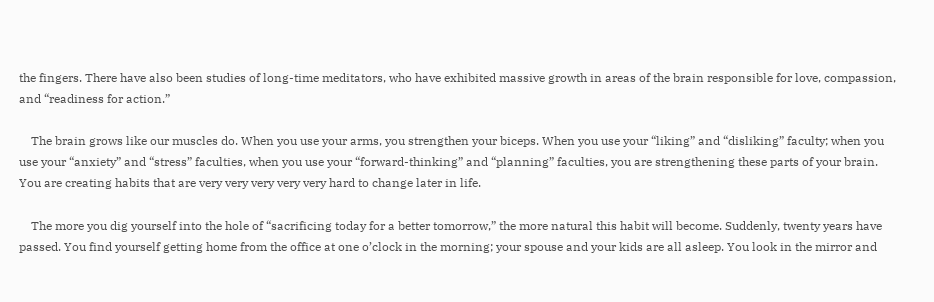the fingers. There have also been studies of long-time meditators, who have exhibited massive growth in areas of the brain responsible for love, compassion, and “readiness for action.”

    The brain grows like our muscles do. When you use your arms, you strengthen your biceps. When you use your “liking” and “disliking” faculty; when you use your “anxiety” and “stress” faculties, when you use your “forward-thinking” and “planning” faculties, you are strengthening these parts of your brain. You are creating habits that are very very very very very hard to change later in life.

    The more you dig yourself into the hole of “sacrificing today for a better tomorrow,” the more natural this habit will become. Suddenly, twenty years have passed. You find yourself getting home from the office at one o’clock in the morning; your spouse and your kids are all asleep. You look in the mirror and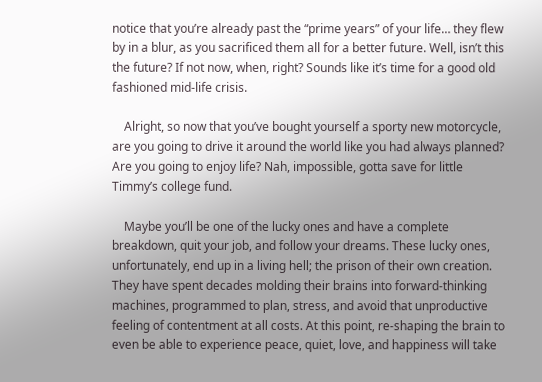notice that you’re already past the “prime years” of your life… they flew by in a blur, as you sacrificed them all for a better future. Well, isn’t this the future? If not now, when, right? Sounds like it’s time for a good old fashioned mid-life crisis.

    Alright, so now that you’ve bought yourself a sporty new motorcycle, are you going to drive it around the world like you had always planned? Are you going to enjoy life? Nah, impossible, gotta save for little Timmy’s college fund.

    Maybe you’ll be one of the lucky ones and have a complete breakdown, quit your job, and follow your dreams. These lucky ones, unfortunately, end up in a living hell; the prison of their own creation. They have spent decades molding their brains into forward-thinking machines, programmed to plan, stress, and avoid that unproductive feeling of contentment at all costs. At this point, re-shaping the brain to even be able to experience peace, quiet, love, and happiness will take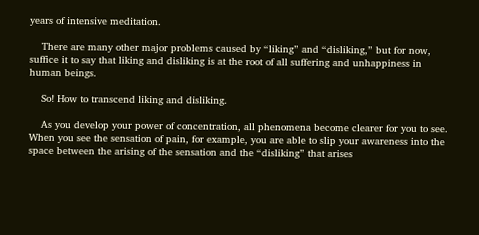years of intensive meditation.

    There are many other major problems caused by “liking” and “disliking,” but for now, suffice it to say that liking and disliking is at the root of all suffering and unhappiness in human beings.

    So! How to transcend liking and disliking.

    As you develop your power of concentration, all phenomena become clearer for you to see. When you see the sensation of pain, for example, you are able to slip your awareness into the space between the arising of the sensation and the “disliking” that arises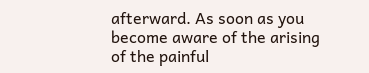afterward. As soon as you become aware of the arising of the painful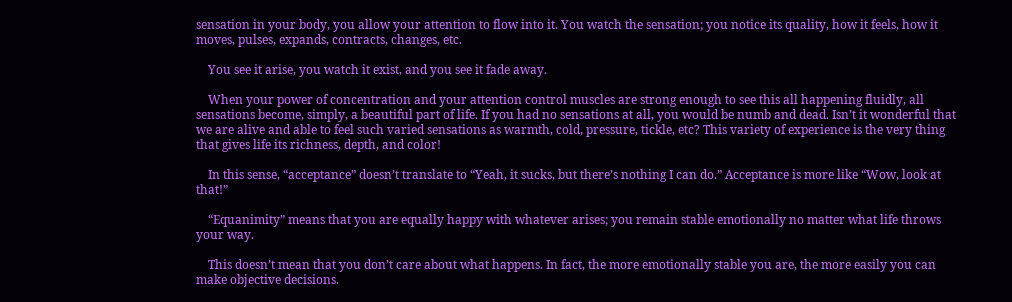sensation in your body, you allow your attention to flow into it. You watch the sensation; you notice its quality, how it feels, how it moves, pulses, expands, contracts, changes, etc.

    You see it arise, you watch it exist, and you see it fade away.

    When your power of concentration and your attention control muscles are strong enough to see this all happening fluidly, all sensations become, simply, a beautiful part of life. If you had no sensations at all, you would be numb and dead. Isn’t it wonderful that we are alive and able to feel such varied sensations as warmth, cold, pressure, tickle, etc? This variety of experience is the very thing that gives life its richness, depth, and color!

    In this sense, “acceptance” doesn’t translate to “Yeah, it sucks, but there’s nothing I can do.” Acceptance is more like “Wow, look at that!”

    “Equanimity” means that you are equally happy with whatever arises; you remain stable emotionally no matter what life throws your way.

    This doesn’t mean that you don’t care about what happens. In fact, the more emotionally stable you are, the more easily you can make objective decisions.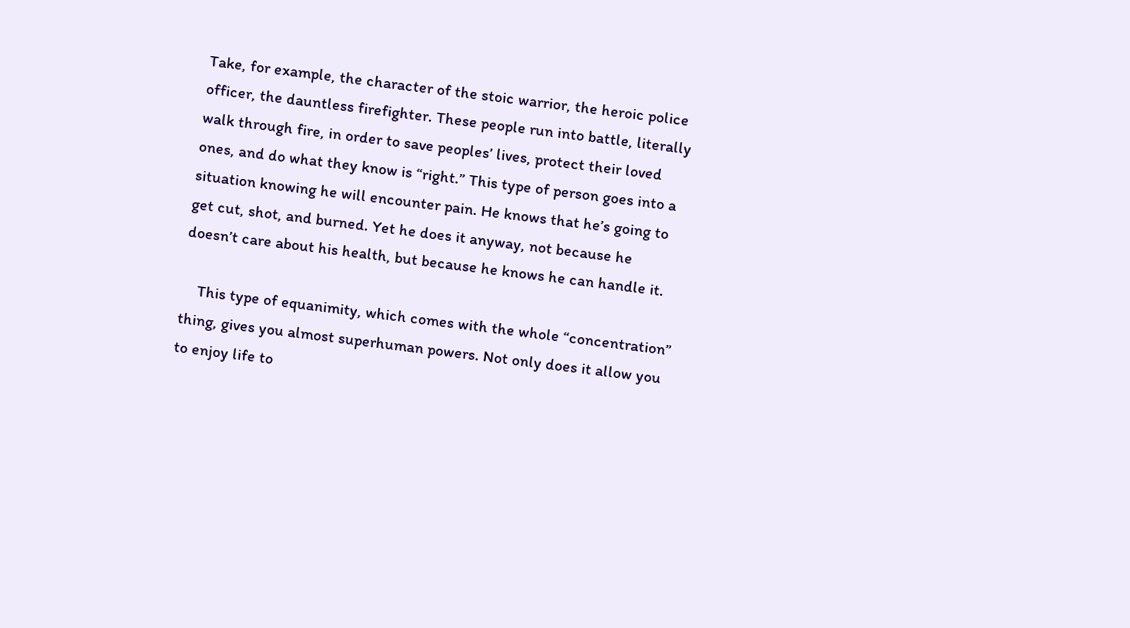Take, for example, the character of the stoic warrior, the heroic police officer, the dauntless firefighter. These people run into battle, literally walk through fire, in order to save peoples’ lives, protect their loved ones, and do what they know is “right.” This type of person goes into a situation knowing he will encounter pain. He knows that he’s going to get cut, shot, and burned. Yet he does it anyway, not because he doesn’t care about his health, but because he knows he can handle it.

    This type of equanimity, which comes with the whole “concentration” thing, gives you almost superhuman powers. Not only does it allow you to enjoy life to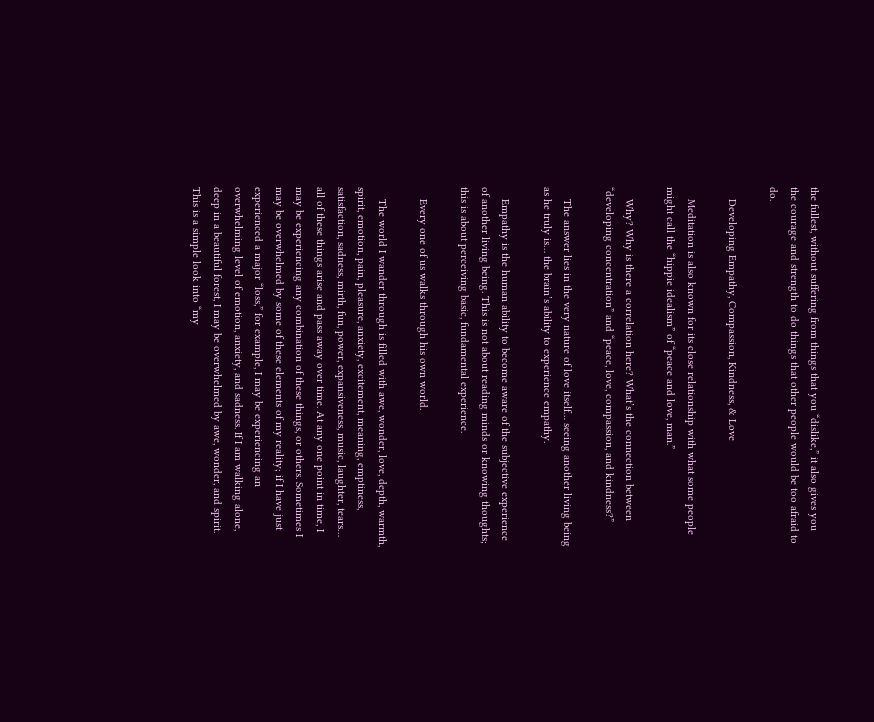the fullest, without suffering from things that you “dislike,” it also gives you the courage and strength to do things that other people would be too afraid to do.

    Developing Empathy, Compassion, Kindness, & Love

    Meditation is also known for its close relationship with what some people might call the “hippie idealism” of “peace and love, man.”

    Why? Why is there a correlation here? What’s the connection between “developing concentration” and “peace, love, compassion, and kindness?”

    The answer lies in the very nature of love itself… seeing another living being as he truly is… the brain’s ability to experience empathy.

    Empathy is the human ability to become aware of the subjective experience of another living being. This is not about reading minds or knowing thoughts; this is about perceiving basic, fundamental experience.

    Every one of us walks through his own world.

    The world I wander through is filled with awe, wonder, love, depth, warmth, spirit, emotion, pain, pleasure, anxiety, excitement, meaning, emptiness, satisfaction, sadness, mirth, fun, power, expansiveness, music, laughter, tears… all of these things arise and pass away over time. At any one point in time, I may be experiencing any combination of these things, or others. Sometimes I may be overwhelmed by some of these elements of my reality; if I have just experienced a major “loss,” for example, I may be experiencing an overwhelming level of emotion, anxiety, and sadness. If I am walking alone, deep in a beautiful forest, I may be overwhelmed by awe, wonder, and spirit. This is a simple look into “my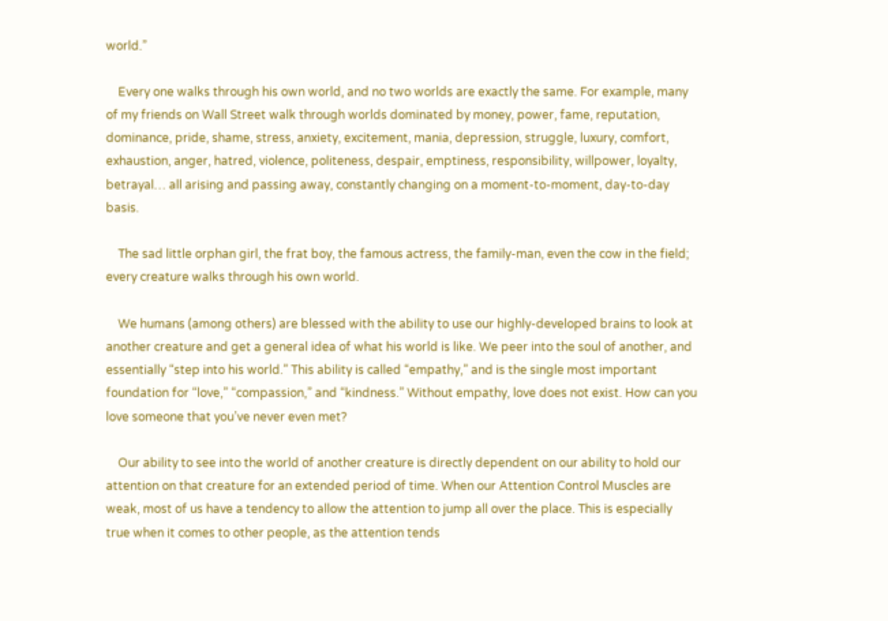world.”

    Every one walks through his own world, and no two worlds are exactly the same. For example, many of my friends on Wall Street walk through worlds dominated by money, power, fame, reputation, dominance, pride, shame, stress, anxiety, excitement, mania, depression, struggle, luxury, comfort, exhaustion, anger, hatred, violence, politeness, despair, emptiness, responsibility, willpower, loyalty, betrayal… all arising and passing away, constantly changing on a moment-to-moment, day-to-day basis.

    The sad little orphan girl, the frat boy, the famous actress, the family-man, even the cow in the field; every creature walks through his own world.

    We humans (among others) are blessed with the ability to use our highly-developed brains to look at another creature and get a general idea of what his world is like. We peer into the soul of another, and essentially “step into his world.” This ability is called “empathy,” and is the single most important foundation for “love,” “compassion,” and “kindness.” Without empathy, love does not exist. How can you love someone that you’ve never even met?

    Our ability to see into the world of another creature is directly dependent on our ability to hold our attention on that creature for an extended period of time. When our Attention Control Muscles are weak, most of us have a tendency to allow the attention to jump all over the place. This is especially true when it comes to other people, as the attention tends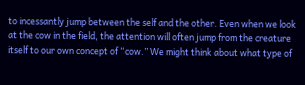to incessantly jump between the self and the other. Even when we look at the cow in the field, the attention will often jump from the creature itself to our own concept of “cow.” We might think about what type of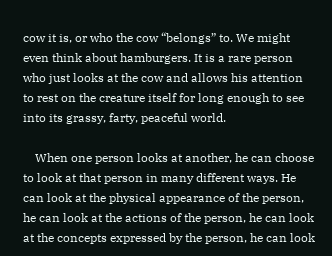cow it is, or who the cow “belongs” to. We might even think about hamburgers. It is a rare person who just looks at the cow and allows his attention to rest on the creature itself for long enough to see into its grassy, farty, peaceful world.

    When one person looks at another, he can choose to look at that person in many different ways. He can look at the physical appearance of the person, he can look at the actions of the person, he can look at the concepts expressed by the person, he can look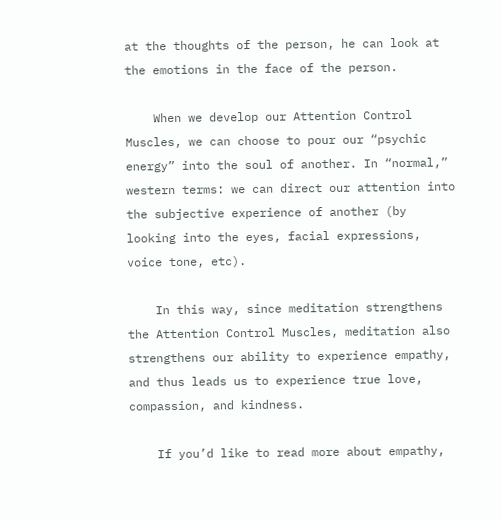at the thoughts of the person, he can look at the emotions in the face of the person.

    When we develop our Attention Control Muscles, we can choose to pour our “psychic energy” into the soul of another. In “normal,” western terms: we can direct our attention into the subjective experience of another (by looking into the eyes, facial expressions, voice tone, etc).

    In this way, since meditation strengthens the Attention Control Muscles, meditation also strengthens our ability to experience empathy, and thus leads us to experience true love, compassion, and kindness.

    If you’d like to read more about empathy,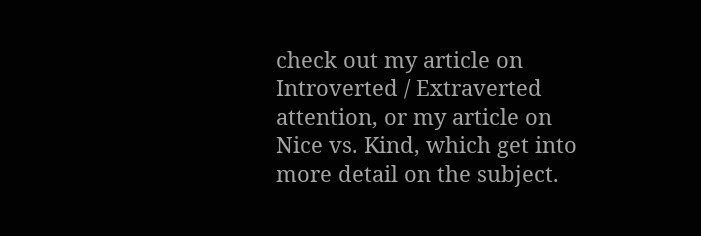check out my article on Introverted / Extraverted attention, or my article on Nice vs. Kind, which get into more detail on the subject.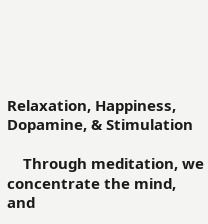Relaxation, Happiness, Dopamine, & Stimulation

    Through meditation, we concentrate the mind, and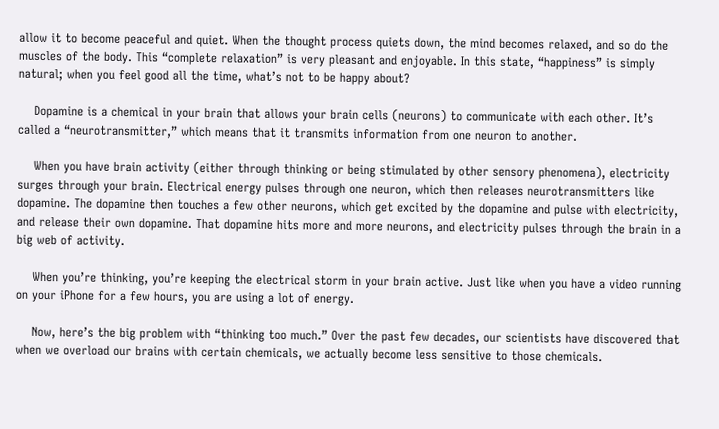allow it to become peaceful and quiet. When the thought process quiets down, the mind becomes relaxed, and so do the muscles of the body. This “complete relaxation” is very pleasant and enjoyable. In this state, “happiness” is simply natural; when you feel good all the time, what’s not to be happy about?

    Dopamine is a chemical in your brain that allows your brain cells (neurons) to communicate with each other. It’s called a “neurotransmitter,” which means that it transmits information from one neuron to another.

    When you have brain activity (either through thinking or being stimulated by other sensory phenomena), electricity surges through your brain. Electrical energy pulses through one neuron, which then releases neurotransmitters like dopamine. The dopamine then touches a few other neurons, which get excited by the dopamine and pulse with electricity, and release their own dopamine. That dopamine hits more and more neurons, and electricity pulses through the brain in a big web of activity.

    When you’re thinking, you’re keeping the electrical storm in your brain active. Just like when you have a video running on your iPhone for a few hours, you are using a lot of energy.

    Now, here’s the big problem with “thinking too much.” Over the past few decades, our scientists have discovered that when we overload our brains with certain chemicals, we actually become less sensitive to those chemicals.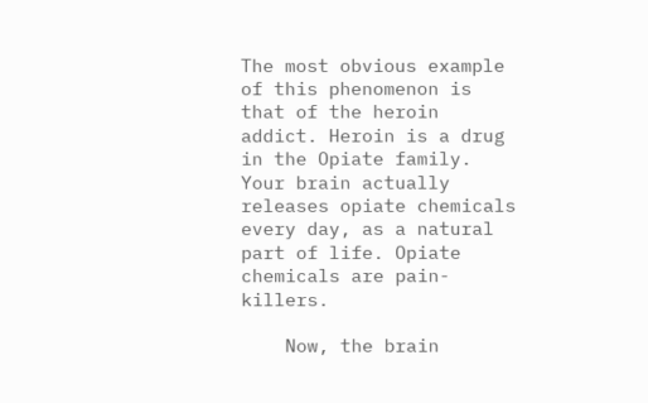The most obvious example of this phenomenon is that of the heroin addict. Heroin is a drug in the Opiate family. Your brain actually releases opiate chemicals every day, as a natural part of life. Opiate chemicals are pain-killers.

    Now, the brain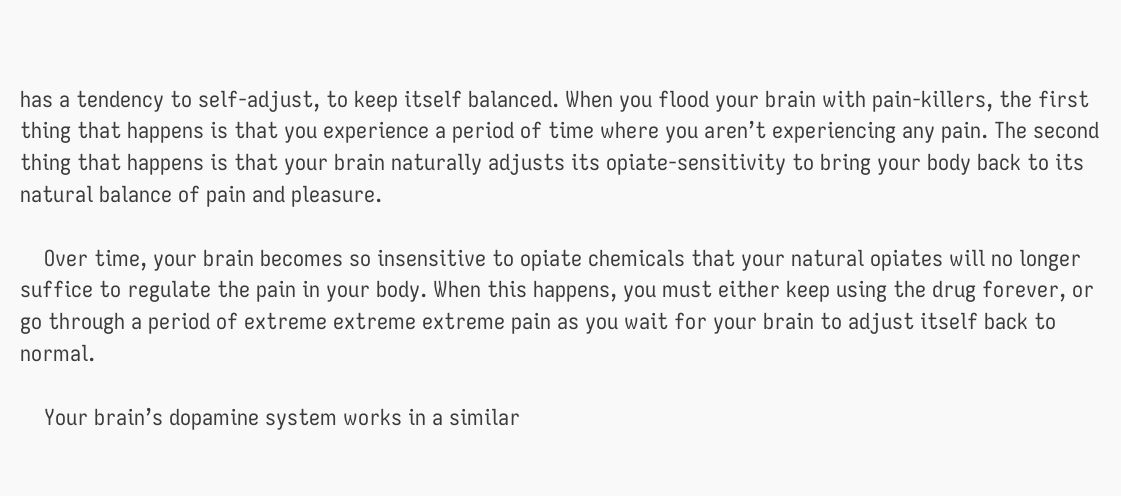has a tendency to self-adjust, to keep itself balanced. When you flood your brain with pain-killers, the first thing that happens is that you experience a period of time where you aren’t experiencing any pain. The second thing that happens is that your brain naturally adjusts its opiate-sensitivity to bring your body back to its natural balance of pain and pleasure.

    Over time, your brain becomes so insensitive to opiate chemicals that your natural opiates will no longer suffice to regulate the pain in your body. When this happens, you must either keep using the drug forever, or go through a period of extreme extreme extreme pain as you wait for your brain to adjust itself back to normal.

    Your brain’s dopamine system works in a similar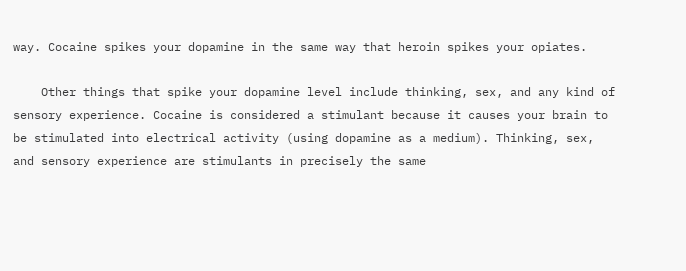way. Cocaine spikes your dopamine in the same way that heroin spikes your opiates.

    Other things that spike your dopamine level include thinking, sex, and any kind of sensory experience. Cocaine is considered a stimulant because it causes your brain to be stimulated into electrical activity (using dopamine as a medium). Thinking, sex, and sensory experience are stimulants in precisely the same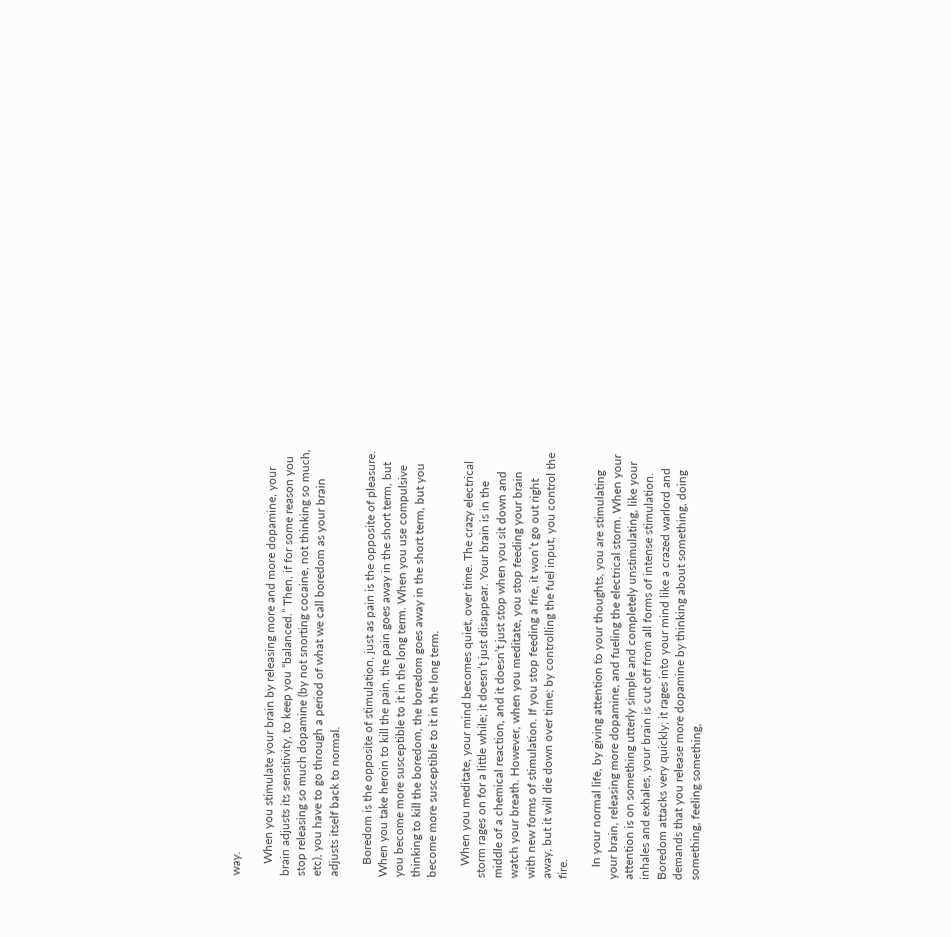way.

    When you stimulate your brain by releasing more and more dopamine, your brain adjusts its sensitivity, to keep you “balanced.” Then, if for some reason you stop releasing so much dopamine (by not snorting cocaine, not thinking so much, etc), you have to go through a period of what we call boredom as your brain adjusts itself back to normal.

    Boredom is the opposite of stimulation, just as pain is the opposite of pleasure. When you take heroin to kill the pain, the pain goes away in the short term, but you become more susceptible to it in the long term. When you use compulsive thinking to kill the boredom, the boredom goes away in the short term, but you become more susceptible to it in the long term.

    When you meditate, your mind becomes quiet, over time. The crazy electrical storm rages on for a little while; it doesn’t just disappear. Your brain is in the middle of a chemical reaction, and it doesn’t just stop when you sit down and watch your breath. However, when you meditate, you stop feeding your brain with new forms of stimulation. If you stop feeding a fire, it won’t go out right away, but it will die down over time; by controlling the fuel input, you control the fire.

    In your normal life, by giving attention to your thoughts, you are stimulating your brain, releasing more dopamine, and fueling the electrical storm. When your attention is on something utterly simple and completely unstimulating, like your inhales and exhales, your brain is cut off from all forms of intense stimulation. Boredom attacks very quickly; it rages into your mind like a crazed warlord and demands that you release more dopamine by thinking about something, doing something, feeling something,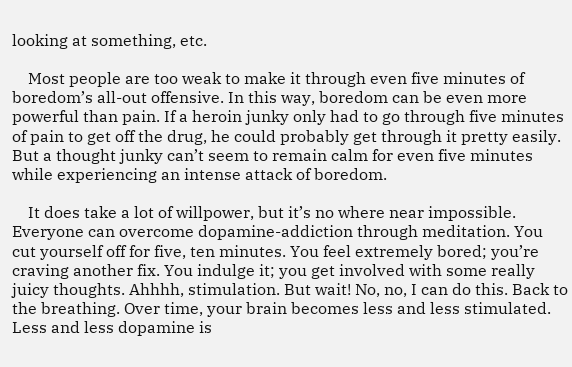looking at something, etc.

    Most people are too weak to make it through even five minutes of boredom’s all-out offensive. In this way, boredom can be even more powerful than pain. If a heroin junky only had to go through five minutes of pain to get off the drug, he could probably get through it pretty easily. But a thought junky can’t seem to remain calm for even five minutes while experiencing an intense attack of boredom.

    It does take a lot of willpower, but it’s no where near impossible. Everyone can overcome dopamine-addiction through meditation. You cut yourself off for five, ten minutes. You feel extremely bored; you’re craving another fix. You indulge it; you get involved with some really juicy thoughts. Ahhhh, stimulation. But wait! No, no, I can do this. Back to the breathing. Over time, your brain becomes less and less stimulated. Less and less dopamine is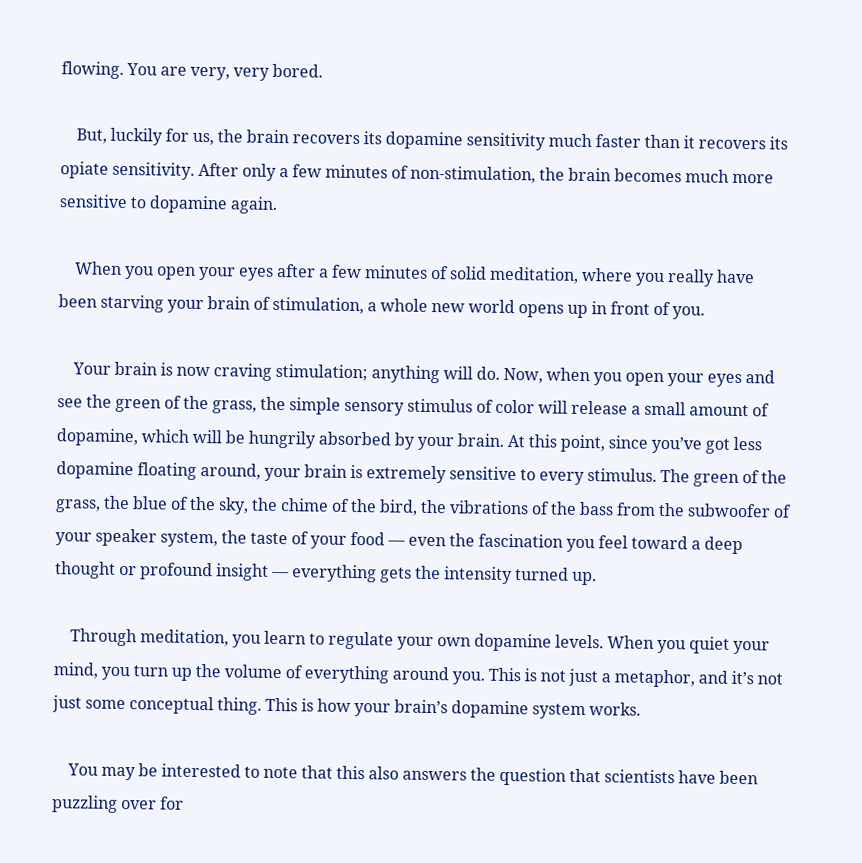flowing. You are very, very bored.

    But, luckily for us, the brain recovers its dopamine sensitivity much faster than it recovers its opiate sensitivity. After only a few minutes of non-stimulation, the brain becomes much more sensitive to dopamine again.

    When you open your eyes after a few minutes of solid meditation, where you really have been starving your brain of stimulation, a whole new world opens up in front of you.

    Your brain is now craving stimulation; anything will do. Now, when you open your eyes and see the green of the grass, the simple sensory stimulus of color will release a small amount of dopamine, which will be hungrily absorbed by your brain. At this point, since you’ve got less dopamine floating around, your brain is extremely sensitive to every stimulus. The green of the grass, the blue of the sky, the chime of the bird, the vibrations of the bass from the subwoofer of your speaker system, the taste of your food — even the fascination you feel toward a deep thought or profound insight — everything gets the intensity turned up.

    Through meditation, you learn to regulate your own dopamine levels. When you quiet your mind, you turn up the volume of everything around you. This is not just a metaphor, and it’s not just some conceptual thing. This is how your brain’s dopamine system works.

    You may be interested to note that this also answers the question that scientists have been puzzling over for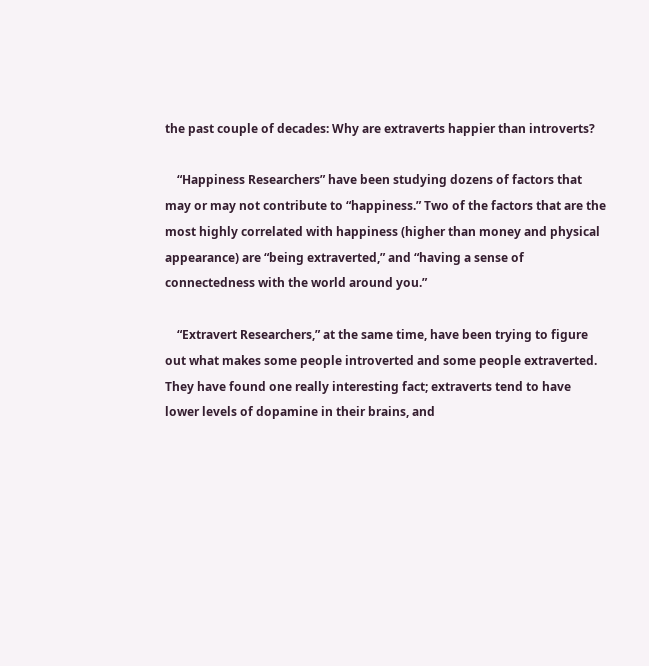the past couple of decades: Why are extraverts happier than introverts?

    “Happiness Researchers” have been studying dozens of factors that may or may not contribute to “happiness.” Two of the factors that are the most highly correlated with happiness (higher than money and physical appearance) are “being extraverted,” and “having a sense of connectedness with the world around you.”

    “Extravert Researchers,” at the same time, have been trying to figure out what makes some people introverted and some people extraverted. They have found one really interesting fact; extraverts tend to have lower levels of dopamine in their brains, and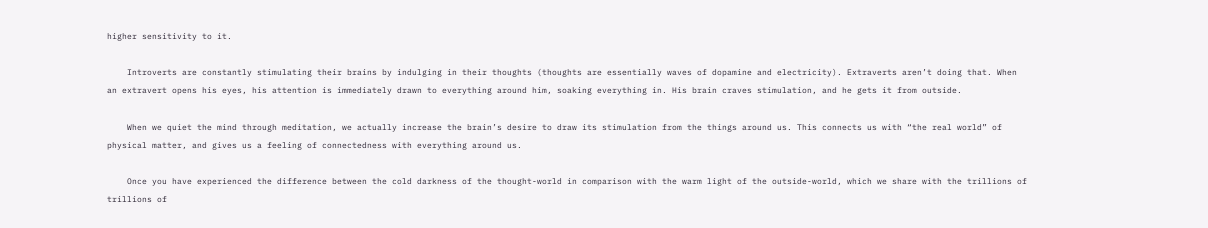higher sensitivity to it.

    Introverts are constantly stimulating their brains by indulging in their thoughts (thoughts are essentially waves of dopamine and electricity). Extraverts aren’t doing that. When an extravert opens his eyes, his attention is immediately drawn to everything around him, soaking everything in. His brain craves stimulation, and he gets it from outside.

    When we quiet the mind through meditation, we actually increase the brain’s desire to draw its stimulation from the things around us. This connects us with “the real world” of physical matter, and gives us a feeling of connectedness with everything around us.

    Once you have experienced the difference between the cold darkness of the thought-world in comparison with the warm light of the outside-world, which we share with the trillions of trillions of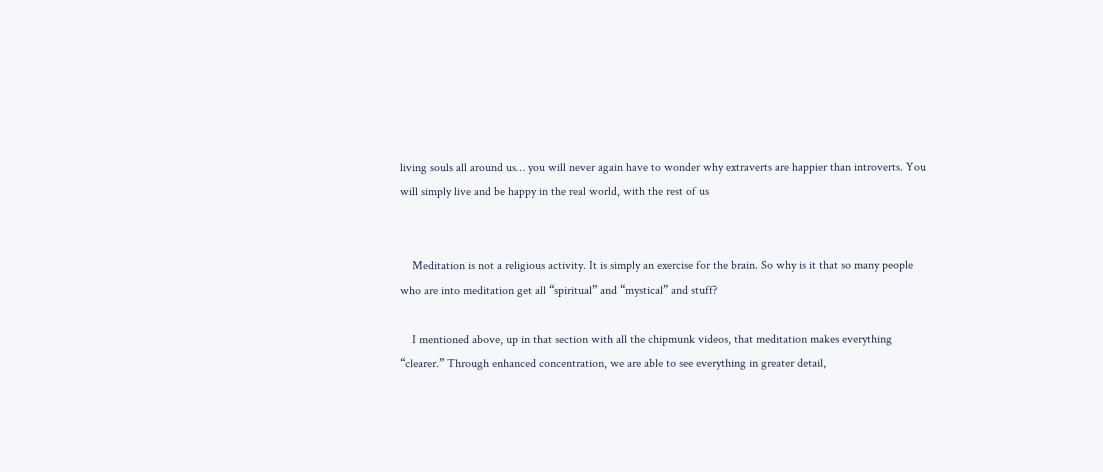living souls all around us… you will never again have to wonder why extraverts are happier than introverts. You will simply live and be happy in the real world, with the rest of us


    Meditation is not a religious activity. It is simply an exercise for the brain. So why is it that so many people who are into meditation get all “spiritual” and “mystical” and stuff?

    I mentioned above, up in that section with all the chipmunk videos, that meditation makes everything “clearer.” Through enhanced concentration, we are able to see everything in greater detail,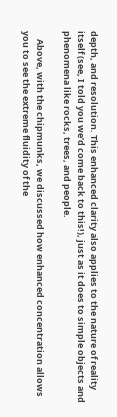depth, and resolution. This enhanced clarity also applies to the nature of reality itself (see, I told you we’d come back to this!), just as it does to simple objects and phenomena like rocks, trees, and people.

    Above, with the chipmunks, we discussed how enhanced concentration allows you to see the extreme fluidity of the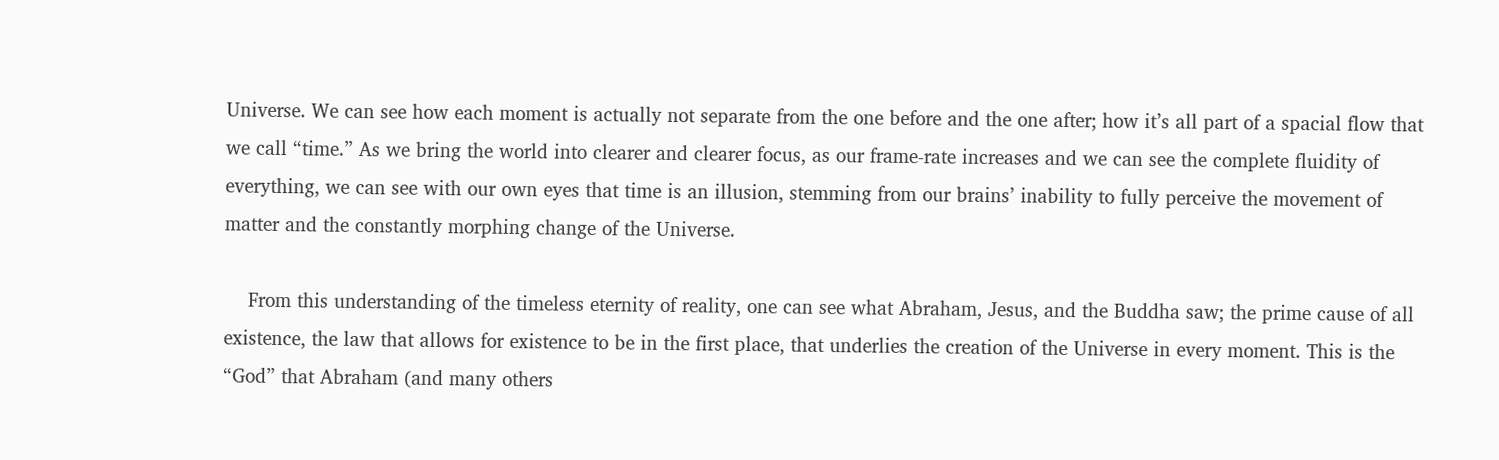Universe. We can see how each moment is actually not separate from the one before and the one after; how it’s all part of a spacial flow that we call “time.” As we bring the world into clearer and clearer focus, as our frame-rate increases and we can see the complete fluidity of everything, we can see with our own eyes that time is an illusion, stemming from our brains’ inability to fully perceive the movement of matter and the constantly morphing change of the Universe.

    From this understanding of the timeless eternity of reality, one can see what Abraham, Jesus, and the Buddha saw; the prime cause of all existence, the law that allows for existence to be in the first place, that underlies the creation of the Universe in every moment. This is the “God” that Abraham (and many others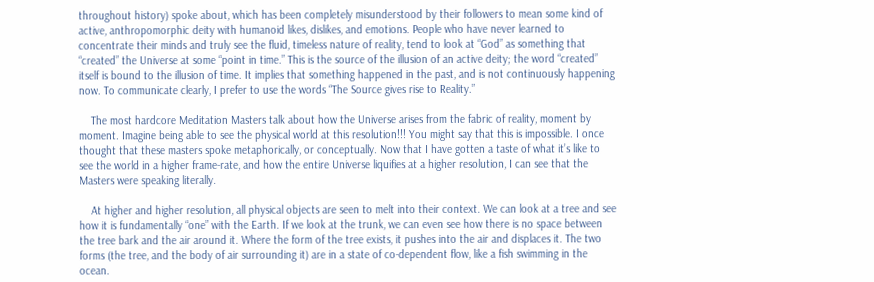throughout history) spoke about, which has been completely misunderstood by their followers to mean some kind of active, anthropomorphic deity with humanoid likes, dislikes, and emotions. People who have never learned to concentrate their minds and truly see the fluid, timeless nature of reality, tend to look at “God” as something that “created” the Universe at some “point in time.” This is the source of the illusion of an active deity; the word “created” itself is bound to the illusion of time. It implies that something happened in the past, and is not continuously happening now. To communicate clearly, I prefer to use the words “The Source gives rise to Reality.”

    The most hardcore Meditation Masters talk about how the Universe arises from the fabric of reality, moment by moment. Imagine being able to see the physical world at this resolution!!! You might say that this is impossible. I once thought that these masters spoke metaphorically, or conceptually. Now that I have gotten a taste of what it’s like to see the world in a higher frame-rate, and how the entire Universe liquifies at a higher resolution, I can see that the Masters were speaking literally.

    At higher and higher resolution, all physical objects are seen to melt into their context. We can look at a tree and see how it is fundamentally “one” with the Earth. If we look at the trunk, we can even see how there is no space between the tree bark and the air around it. Where the form of the tree exists, it pushes into the air and displaces it. The two forms (the tree, and the body of air surrounding it) are in a state of co-dependent flow, like a fish swimming in the ocean.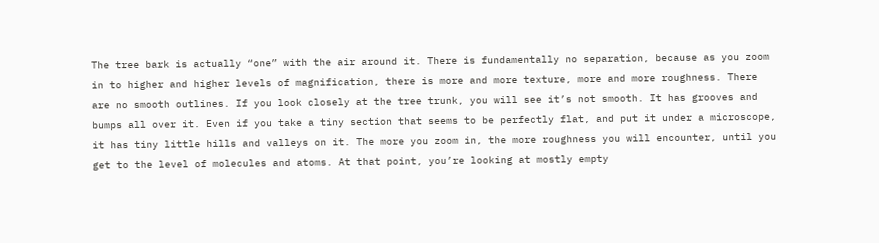The tree bark is actually “one” with the air around it. There is fundamentally no separation, because as you zoom in to higher and higher levels of magnification, there is more and more texture, more and more roughness. There are no smooth outlines. If you look closely at the tree trunk, you will see it’s not smooth. It has grooves and bumps all over it. Even if you take a tiny section that seems to be perfectly flat, and put it under a microscope, it has tiny little hills and valleys on it. The more you zoom in, the more roughness you will encounter, until you get to the level of molecules and atoms. At that point, you’re looking at mostly empty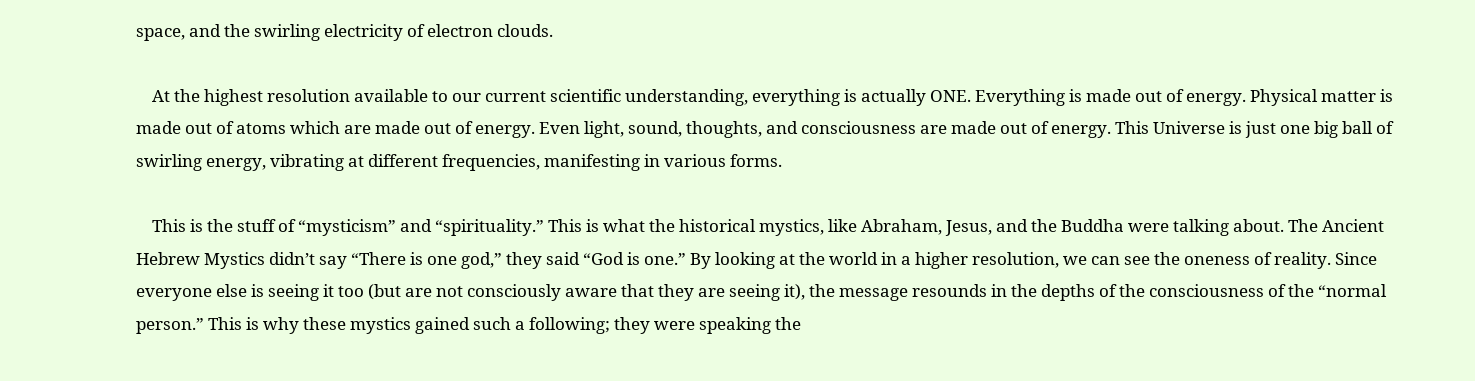space, and the swirling electricity of electron clouds.

    At the highest resolution available to our current scientific understanding, everything is actually ONE. Everything is made out of energy. Physical matter is made out of atoms which are made out of energy. Even light, sound, thoughts, and consciousness are made out of energy. This Universe is just one big ball of swirling energy, vibrating at different frequencies, manifesting in various forms.

    This is the stuff of “mysticism” and “spirituality.” This is what the historical mystics, like Abraham, Jesus, and the Buddha were talking about. The Ancient Hebrew Mystics didn’t say “There is one god,” they said “God is one.” By looking at the world in a higher resolution, we can see the oneness of reality. Since everyone else is seeing it too (but are not consciously aware that they are seeing it), the message resounds in the depths of the consciousness of the “normal person.” This is why these mystics gained such a following; they were speaking the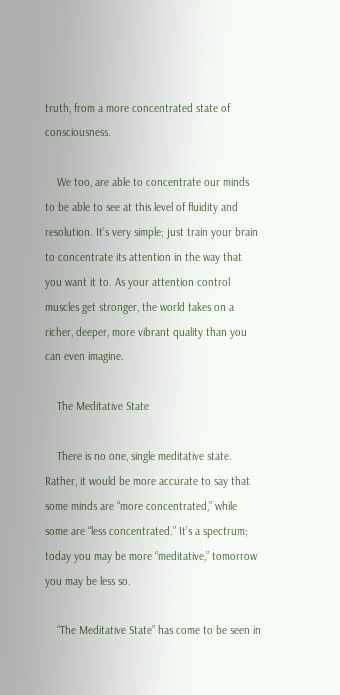truth, from a more concentrated state of consciousness.

    We too, are able to concentrate our minds to be able to see at this level of fluidity and resolution. It’s very simple; just train your brain to concentrate its attention in the way that you want it to. As your attention control muscles get stronger, the world takes on a richer, deeper, more vibrant quality than you can even imagine.

    The Meditative State

    There is no one, single meditative state. Rather, it would be more accurate to say that some minds are “more concentrated,” while some are “less concentrated.” It’s a spectrum; today you may be more “meditative,” tomorrow you may be less so.

    “The Meditative State” has come to be seen in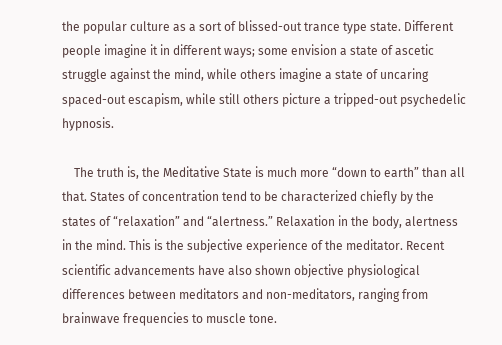the popular culture as a sort of blissed-out trance type state. Different people imagine it in different ways; some envision a state of ascetic struggle against the mind, while others imagine a state of uncaring spaced-out escapism, while still others picture a tripped-out psychedelic hypnosis.

    The truth is, the Meditative State is much more “down to earth” than all that. States of concentration tend to be characterized chiefly by the states of “relaxation” and “alertness.” Relaxation in the body, alertness in the mind. This is the subjective experience of the meditator. Recent scientific advancements have also shown objective physiological differences between meditators and non-meditators, ranging from brainwave frequencies to muscle tone.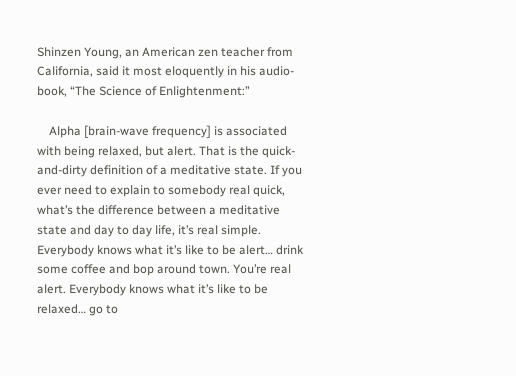Shinzen Young, an American zen teacher from California, said it most eloquently in his audio-book, “The Science of Enlightenment:”

    Alpha [brain-wave frequency] is associated with being relaxed, but alert. That is the quick-and-dirty definition of a meditative state. If you ever need to explain to somebody real quick, what’s the difference between a meditative state and day to day life, it’s real simple. Everybody knows what it’s like to be alert… drink some coffee and bop around town. You’re real alert. Everybody knows what it’s like to be relaxed… go to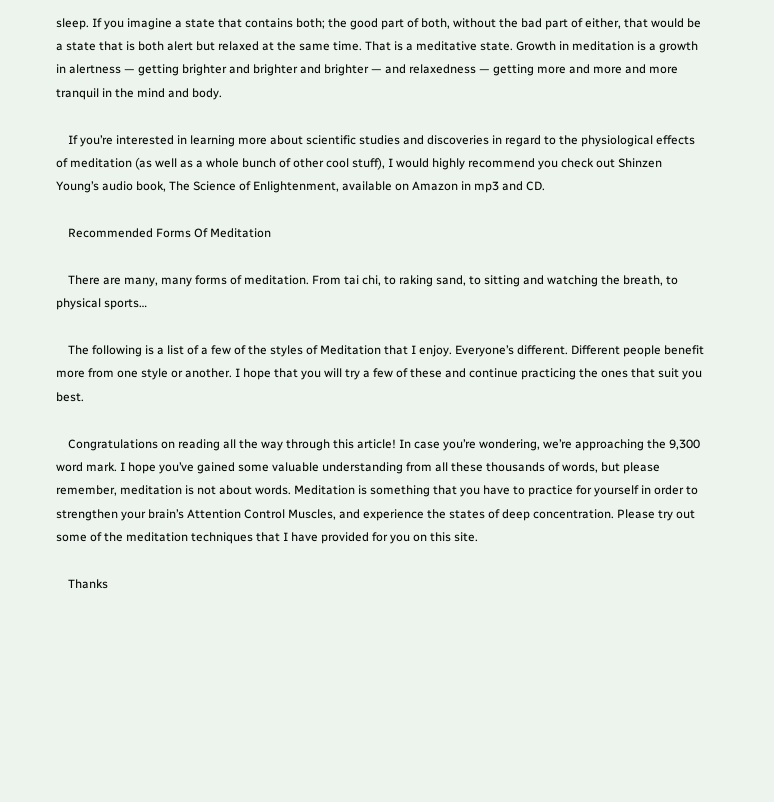sleep. If you imagine a state that contains both; the good part of both, without the bad part of either, that would be a state that is both alert but relaxed at the same time. That is a meditative state. Growth in meditation is a growth in alertness — getting brighter and brighter and brighter — and relaxedness — getting more and more and more tranquil in the mind and body.

    If you’re interested in learning more about scientific studies and discoveries in regard to the physiological effects of meditation (as well as a whole bunch of other cool stuff), I would highly recommend you check out Shinzen Young’s audio book, The Science of Enlightenment, available on Amazon in mp3 and CD.

    Recommended Forms Of Meditation

    There are many, many forms of meditation. From tai chi, to raking sand, to sitting and watching the breath, to physical sports…

    The following is a list of a few of the styles of Meditation that I enjoy. Everyone’s different. Different people benefit more from one style or another. I hope that you will try a few of these and continue practicing the ones that suit you best.

    Congratulations on reading all the way through this article! In case you’re wondering, we’re approaching the 9,300 word mark. I hope you’ve gained some valuable understanding from all these thousands of words, but please remember, meditation is not about words. Meditation is something that you have to practice for yourself in order to strengthen your brain’s Attention Control Muscles, and experience the states of deep concentration. Please try out some of the meditation techniques that I have provided for you on this site.

    Thanks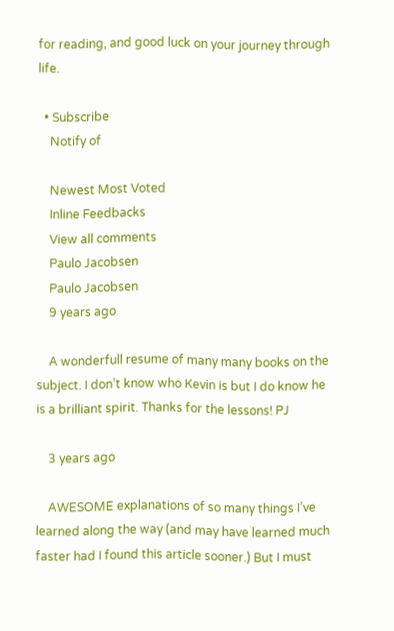for reading, and good luck on your journey through life.

  • Subscribe
    Notify of

    Newest Most Voted
    Inline Feedbacks
    View all comments
    Paulo Jacobsen
    Paulo Jacobsen
    9 years ago

    A wonderfull resume of many many books on the subject. I don’t know who Kevin is but I do know he is a brilliant spirit. Thanks for the lessons! PJ

    3 years ago

    AWESOME explanations of so many things I’ve learned along the way (and may have learned much faster had I found this article sooner.) But I must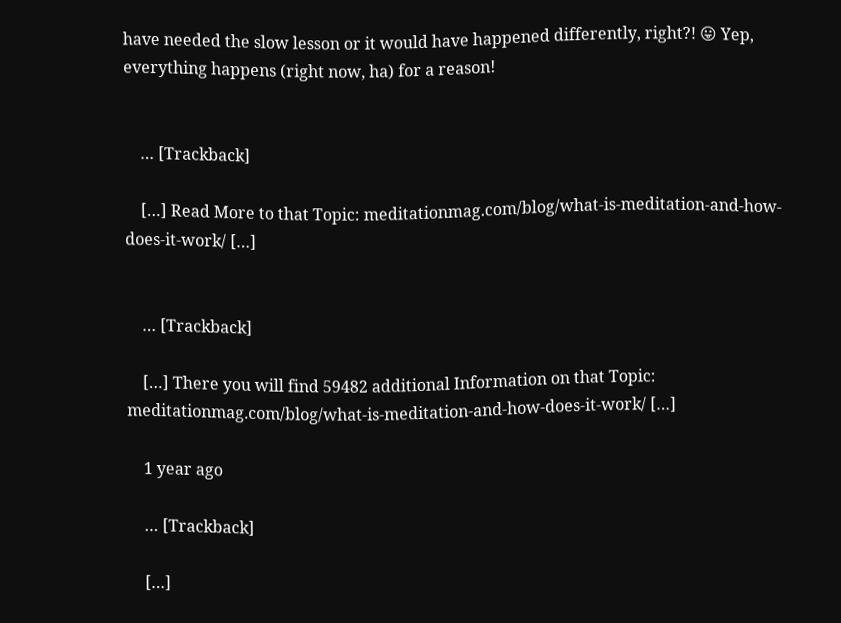have needed the slow lesson or it would have happened differently, right?! 😛 Yep, everything happens (right now, ha) for a reason!


    … [Trackback]

    […] Read More to that Topic: meditationmag.com/blog/what-is-meditation-and-how-does-it-work/ […]


    … [Trackback]

    […] There you will find 59482 additional Information on that Topic: meditationmag.com/blog/what-is-meditation-and-how-does-it-work/ […]

    1 year ago

    … [Trackback]

    […]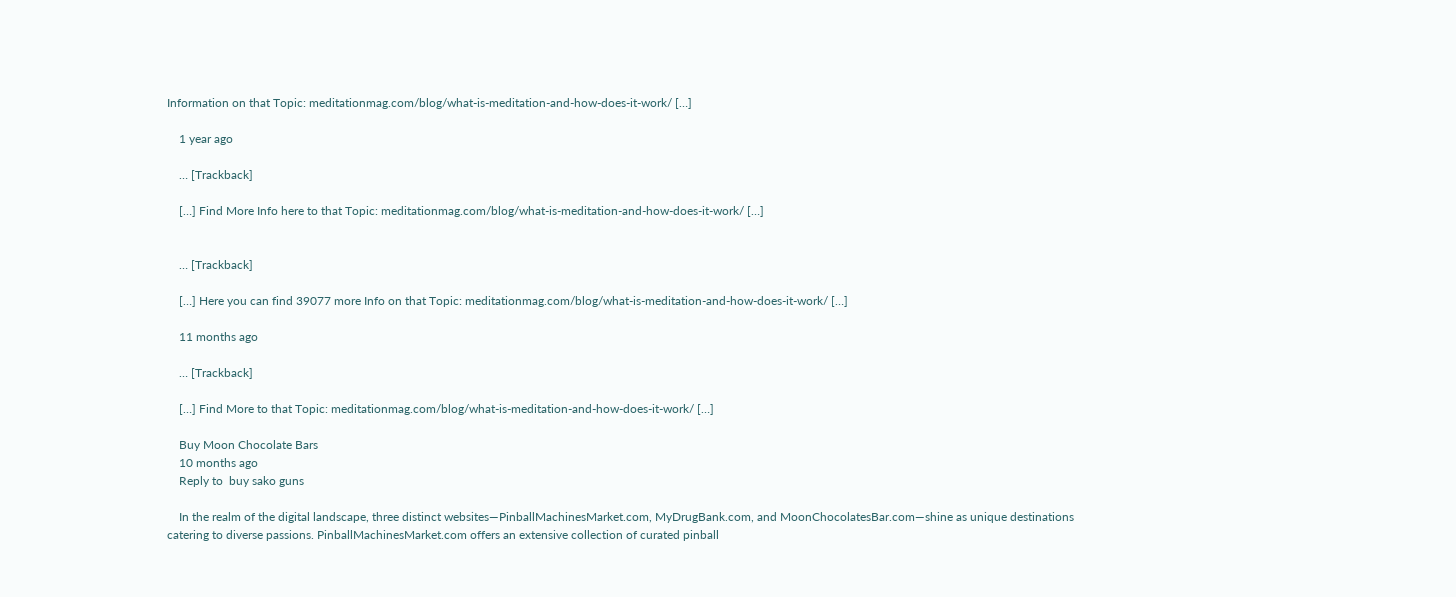Information on that Topic: meditationmag.com/blog/what-is-meditation-and-how-does-it-work/ […]

    1 year ago

    … [Trackback]

    […] Find More Info here to that Topic: meditationmag.com/blog/what-is-meditation-and-how-does-it-work/ […]


    … [Trackback]

    […] Here you can find 39077 more Info on that Topic: meditationmag.com/blog/what-is-meditation-and-how-does-it-work/ […]

    11 months ago

    … [Trackback]

    […] Find More to that Topic: meditationmag.com/blog/what-is-meditation-and-how-does-it-work/ […]

    Buy Moon Chocolate Bars
    10 months ago
    Reply to  buy sako guns

    In the realm of the digital landscape, three distinct websites—PinballMachinesMarket.com, MyDrugBank.com, and MoonChocolatesBar.com—shine as unique destinations catering to diverse passions. PinballMachinesMarket.com offers an extensive collection of curated pinball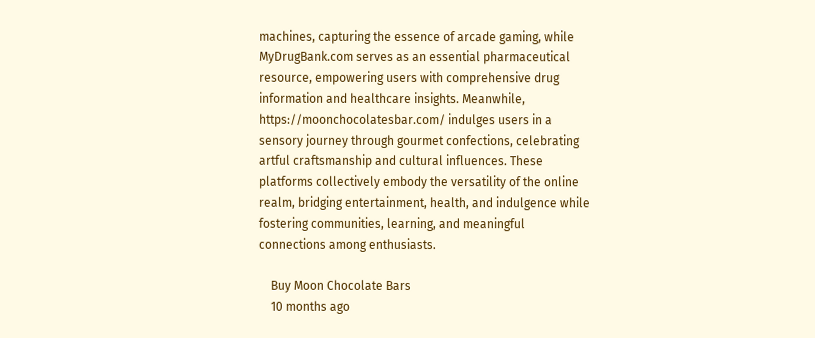machines, capturing the essence of arcade gaming, while MyDrugBank.com serves as an essential pharmaceutical resource, empowering users with comprehensive drug information and healthcare insights. Meanwhile, https://moonchocolatesbar.com/ indulges users in a sensory journey through gourmet confections, celebrating artful craftsmanship and cultural influences. These platforms collectively embody the versatility of the online realm, bridging entertainment, health, and indulgence while fostering communities, learning, and meaningful connections among enthusiasts.

    Buy Moon Chocolate Bars
    10 months ago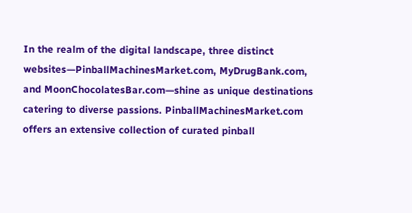In the realm of the digital landscape, three distinct websites—PinballMachinesMarket.com, MyDrugBank.com, and MoonChocolatesBar.com—shine as unique destinations catering to diverse passions. PinballMachinesMarket.com offers an extensive collection of curated pinball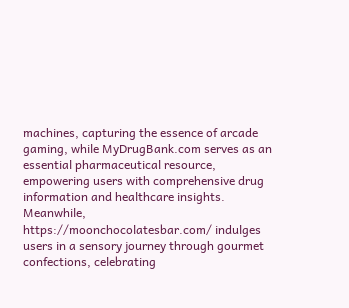machines, capturing the essence of arcade gaming, while MyDrugBank.com serves as an essential pharmaceutical resource, empowering users with comprehensive drug information and healthcare insights. Meanwhile, https://moonchocolatesbar.com/ indulges users in a sensory journey through gourmet confections, celebrating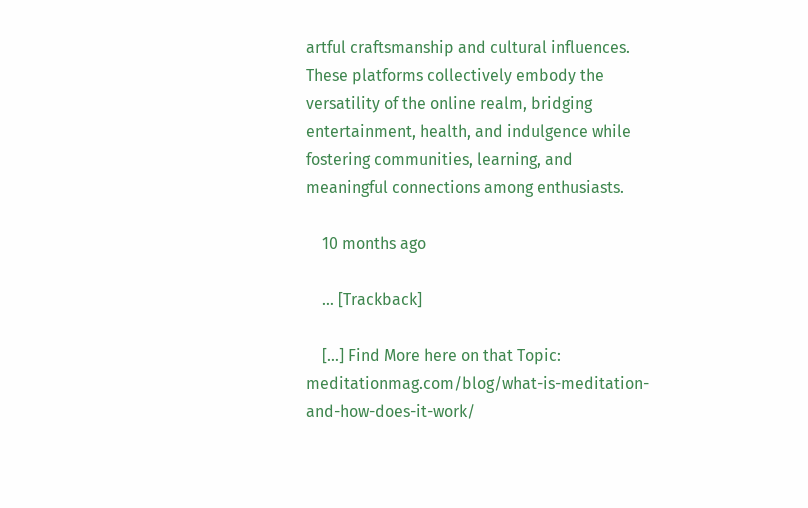artful craftsmanship and cultural influences. These platforms collectively embody the versatility of the online realm, bridging entertainment, health, and indulgence while fostering communities, learning, and meaningful connections among enthusiasts.

    10 months ago

    … [Trackback]

    […] Find More here on that Topic: meditationmag.com/blog/what-is-meditation-and-how-does-it-work/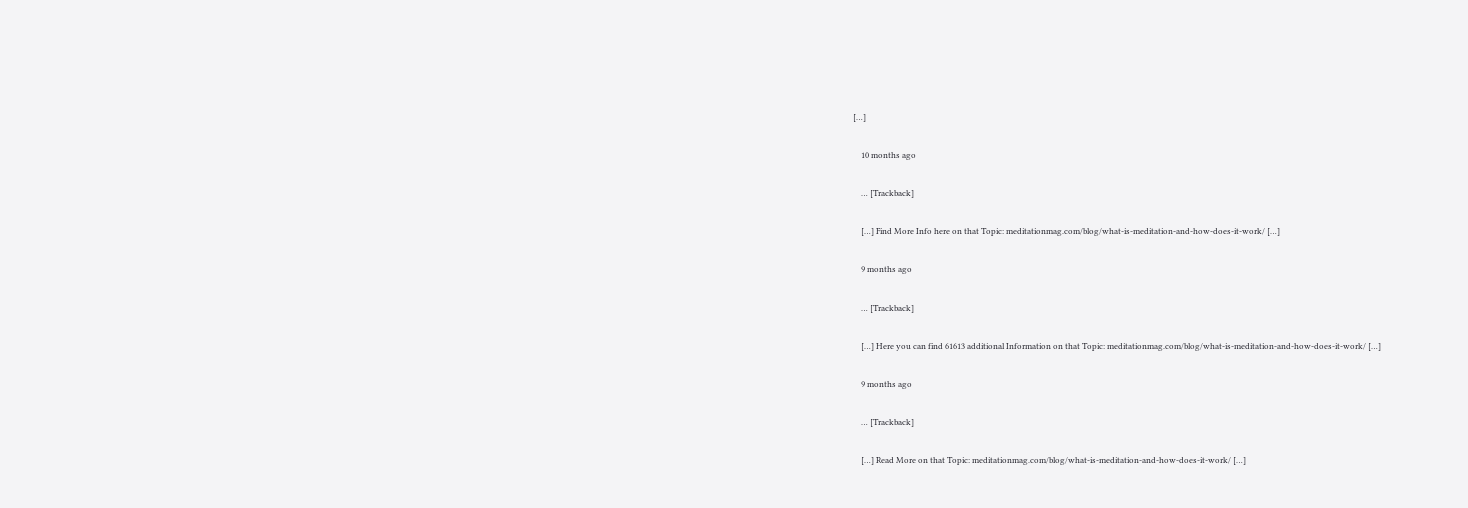[…]

    10 months ago

    … [Trackback]

    […] Find More Info here on that Topic: meditationmag.com/blog/what-is-meditation-and-how-does-it-work/ […]

    9 months ago

    … [Trackback]

    […] Here you can find 61613 additional Information on that Topic: meditationmag.com/blog/what-is-meditation-and-how-does-it-work/ […]

    9 months ago

    … [Trackback]

    […] Read More on that Topic: meditationmag.com/blog/what-is-meditation-and-how-does-it-work/ […]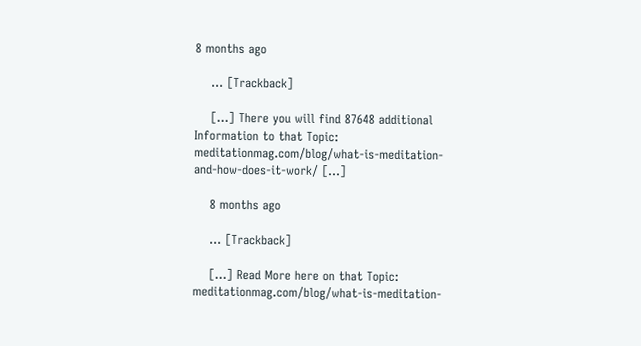8 months ago

    … [Trackback]

    […] There you will find 87648 additional Information to that Topic: meditationmag.com/blog/what-is-meditation-and-how-does-it-work/ […]

    8 months ago

    … [Trackback]

    […] Read More here on that Topic: meditationmag.com/blog/what-is-meditation-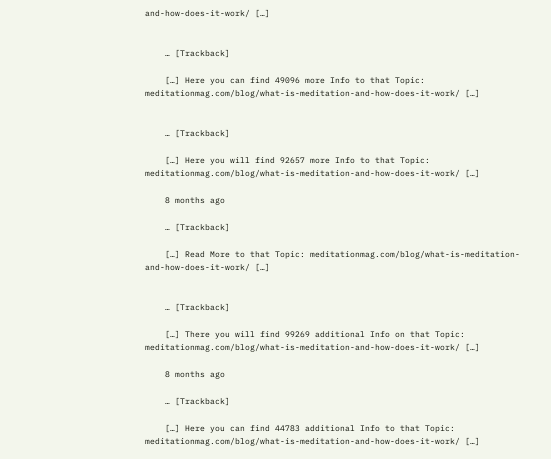and-how-does-it-work/ […]


    … [Trackback]

    […] Here you can find 49096 more Info to that Topic: meditationmag.com/blog/what-is-meditation-and-how-does-it-work/ […]


    … [Trackback]

    […] Here you will find 92657 more Info to that Topic: meditationmag.com/blog/what-is-meditation-and-how-does-it-work/ […]

    8 months ago

    … [Trackback]

    […] Read More to that Topic: meditationmag.com/blog/what-is-meditation-and-how-does-it-work/ […]


    … [Trackback]

    […] There you will find 99269 additional Info on that Topic: meditationmag.com/blog/what-is-meditation-and-how-does-it-work/ […]

    8 months ago

    … [Trackback]

    […] Here you can find 44783 additional Info to that Topic: meditationmag.com/blog/what-is-meditation-and-how-does-it-work/ […]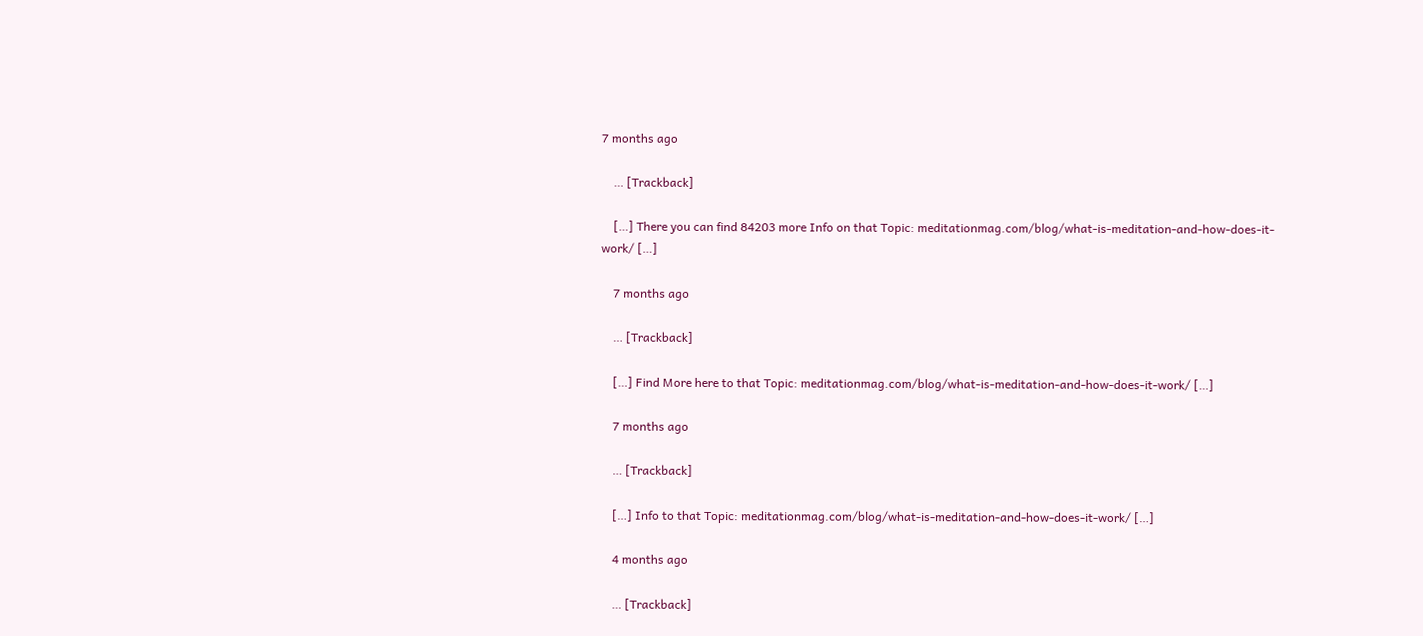7 months ago

    … [Trackback]

    […] There you can find 84203 more Info on that Topic: meditationmag.com/blog/what-is-meditation-and-how-does-it-work/ […]

    7 months ago

    … [Trackback]

    […] Find More here to that Topic: meditationmag.com/blog/what-is-meditation-and-how-does-it-work/ […]

    7 months ago

    … [Trackback]

    […] Info to that Topic: meditationmag.com/blog/what-is-meditation-and-how-does-it-work/ […]

    4 months ago

    … [Trackback]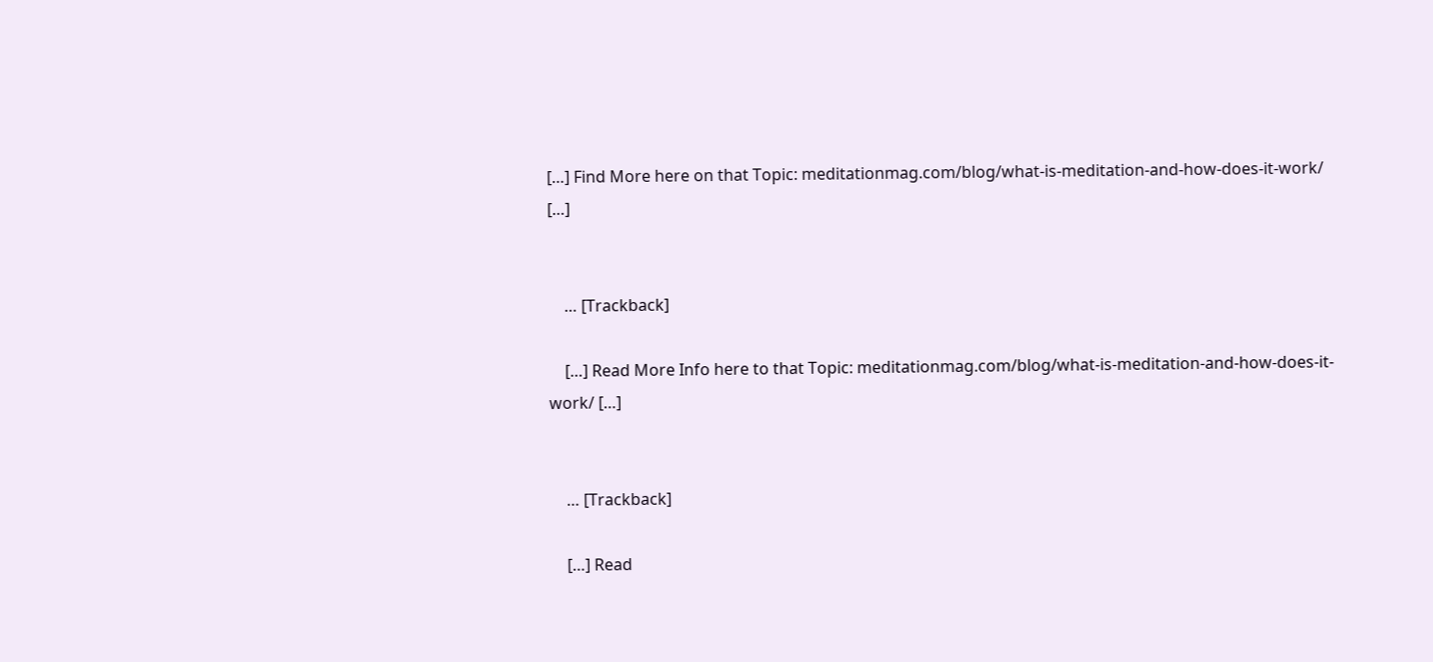[…] Find More here on that Topic: meditationmag.com/blog/what-is-meditation-and-how-does-it-work/ […]


    … [Trackback]

    […] Read More Info here to that Topic: meditationmag.com/blog/what-is-meditation-and-how-does-it-work/ […]


    … [Trackback]

    […] Read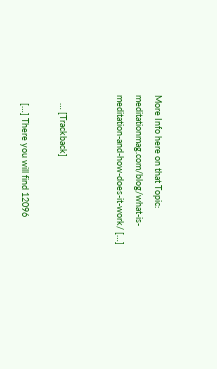More Info here on that Topic: meditationmag.com/blog/what-is-meditation-and-how-does-it-work/ […]


    … [Trackback]

    […] There you will find 12096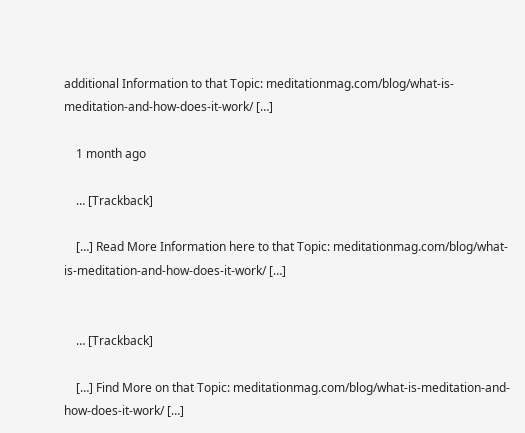additional Information to that Topic: meditationmag.com/blog/what-is-meditation-and-how-does-it-work/ […]

    1 month ago

    … [Trackback]

    […] Read More Information here to that Topic: meditationmag.com/blog/what-is-meditation-and-how-does-it-work/ […]


    … [Trackback]

    […] Find More on that Topic: meditationmag.com/blog/what-is-meditation-and-how-does-it-work/ […]